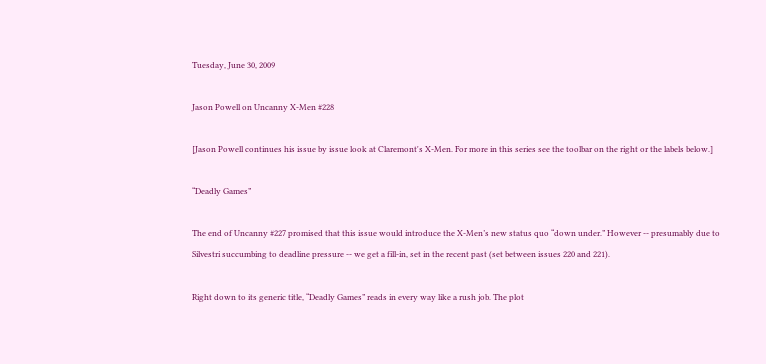Tuesday, June 30, 2009

Jason Powell on Uncanny X-Men #228

[Jason Powell continues his issue by issue look at Claremont's X-Men. For more in this series see the toolbar on the right or the labels below.]

“Deadly Games”

The end of Uncanny #227 promised that this issue would introduce the X-Men’s new status quo “down under.” However -- presumably due to Silvestri succumbing to deadline pressure -- we get a fill-in, set in the recent past (set between issues 220 and 221).

Right down to its generic title, “Deadly Games” reads in every way like a rush job. The plot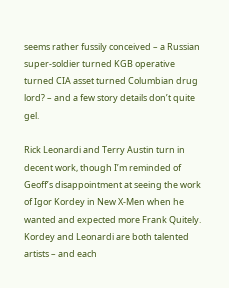seems rather fussily conceived – a Russian super-soldier turned KGB operative turned CIA asset turned Columbian drug lord? – and a few story details don’t quite gel.

Rick Leonardi and Terry Austin turn in decent work, though I’m reminded of Geoff’s disappointment at seeing the work of Igor Kordey in New X-Men when he wanted and expected more Frank Quitely. Kordey and Leonardi are both talented artists – and each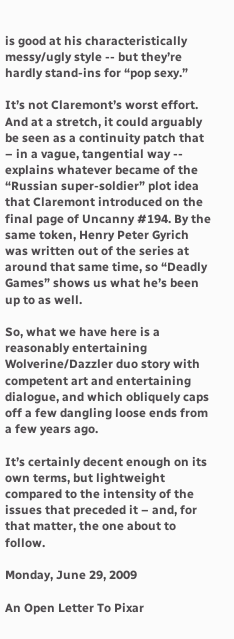is good at his characteristically messy/ugly style -- but they’re hardly stand-ins for “pop sexy.”

It’s not Claremont’s worst effort. And at a stretch, it could arguably be seen as a continuity patch that – in a vague, tangential way -- explains whatever became of the “Russian super-soldier” plot idea that Claremont introduced on the final page of Uncanny #194. By the same token, Henry Peter Gyrich was written out of the series at around that same time, so “Deadly Games” shows us what he’s been up to as well.

So, what we have here is a reasonably entertaining Wolverine/Dazzler duo story with competent art and entertaining dialogue, and which obliquely caps off a few dangling loose ends from a few years ago.

It’s certainly decent enough on its own terms, but lightweight compared to the intensity of the issues that preceded it – and, for that matter, the one about to follow.

Monday, June 29, 2009

An Open Letter To Pixar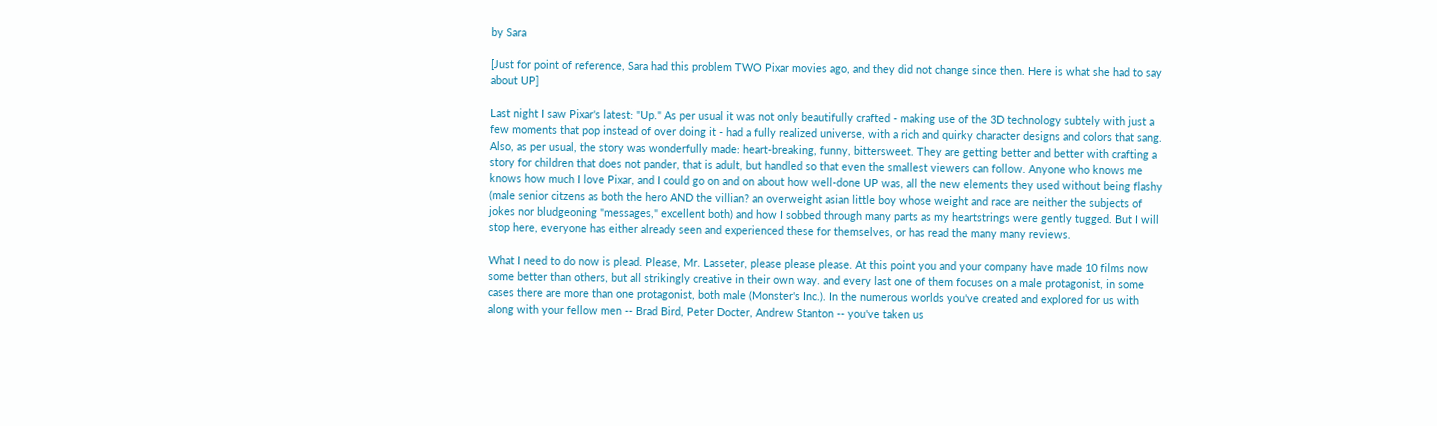by Sara

[Just for point of reference, Sara had this problem TWO Pixar movies ago, and they did not change since then. Here is what she had to say about UP]

Last night I saw Pixar's latest: "Up." As per usual it was not only beautifully crafted - making use of the 3D technology subtely with just a few moments that pop instead of over doing it - had a fully realized universe, with a rich and quirky character designs and colors that sang. Also, as per usual, the story was wonderfully made: heart-breaking, funny, bittersweet. They are getting better and better with crafting a story for children that does not pander, that is adult, but handled so that even the smallest viewers can follow. Anyone who knows me knows how much I love Pixar, and I could go on and on about how well-done UP was, all the new elements they used without being flashy (male senior citzens as both the hero AND the villian? an overweight asian little boy whose weight and race are neither the subjects of jokes nor bludgeoning "messages," excellent both) and how I sobbed through many parts as my heartstrings were gently tugged. But I will stop here, everyone has either already seen and experienced these for themselves, or has read the many many reviews.

What I need to do now is plead. Please, Mr. Lasseter, please please please. At this point you and your company have made 10 films now some better than others, but all strikingly creative in their own way. and every last one of them focuses on a male protagonist, in some cases there are more than one protagonist, both male (Monster's Inc.). In the numerous worlds you've created and explored for us with along with your fellow men -- Brad Bird, Peter Docter, Andrew Stanton -- you've taken us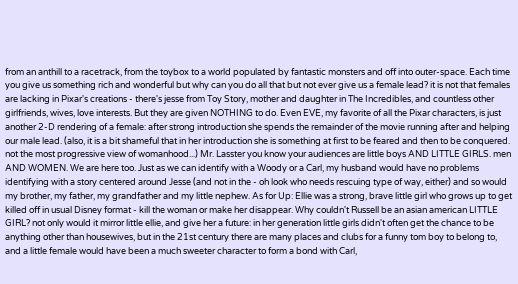from an anthill to a racetrack, from the toybox to a world populated by fantastic monsters and off into outer-space. Each time you give us something rich and wonderful but why can you do all that but not ever give us a female lead? it is not that females are lacking in Pixar's creations - there's jesse from Toy Story, mother and daughter in The Incredibles, and countless other girlfriends, wives, love interests. But they are given NOTHING to do. Even EVE, my favorite of all the Pixar characters, is just another 2-D rendering of a female: after strong introduction she spends the remainder of the movie running after and helping our male lead. (also, it is a bit shameful that in her introduction she is something at first to be feared and then to be conquered. not the most progressive view of womanhood...) Mr. Lasster you know your audiences are little boys AND LITTLE GIRLS. men AND WOMEN. We are here too. Just as we can identify with a Woody or a Carl, my husband would have no problems identifying with a story centered around Jesse (and not in the - oh look who needs rescuing type of way, either) and so would my brother, my father, my grandfather and my little nephew. As for Up: Ellie was a strong, brave little girl who grows up to get killed off in usual Disney format - kill the woman or make her disappear. Why couldn't Russell be an asian american LITTLE GIRL? not only would it mirror little ellie, and give her a future: in her generation little girls didn't often get the chance to be anything other than housewives, but in the 21st century there are many places and clubs for a funny tom boy to belong to, and a little female would have been a much sweeter character to form a bond with Carl,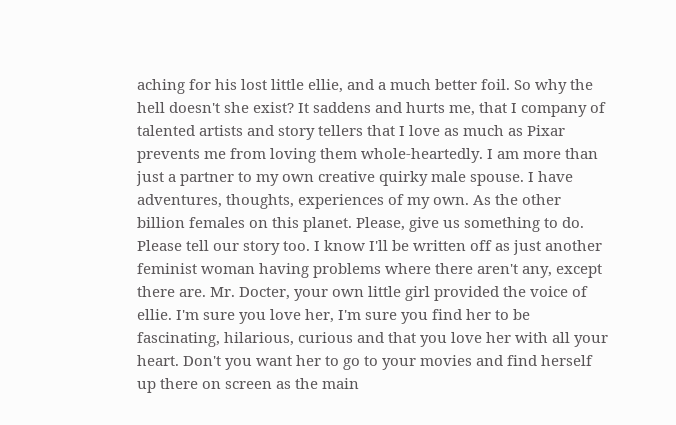aching for his lost little ellie, and a much better foil. So why the hell doesn't she exist? It saddens and hurts me, that I company of talented artists and story tellers that I love as much as Pixar prevents me from loving them whole-heartedly. I am more than just a partner to my own creative quirky male spouse. I have adventures, thoughts, experiences of my own. As the other billion females on this planet. Please, give us something to do. Please tell our story too. I know I'll be written off as just another feminist woman having problems where there aren't any, except there are. Mr. Docter, your own little girl provided the voice of ellie. I'm sure you love her, I'm sure you find her to be fascinating, hilarious, curious and that you love her with all your heart. Don't you want her to go to your movies and find herself up there on screen as the main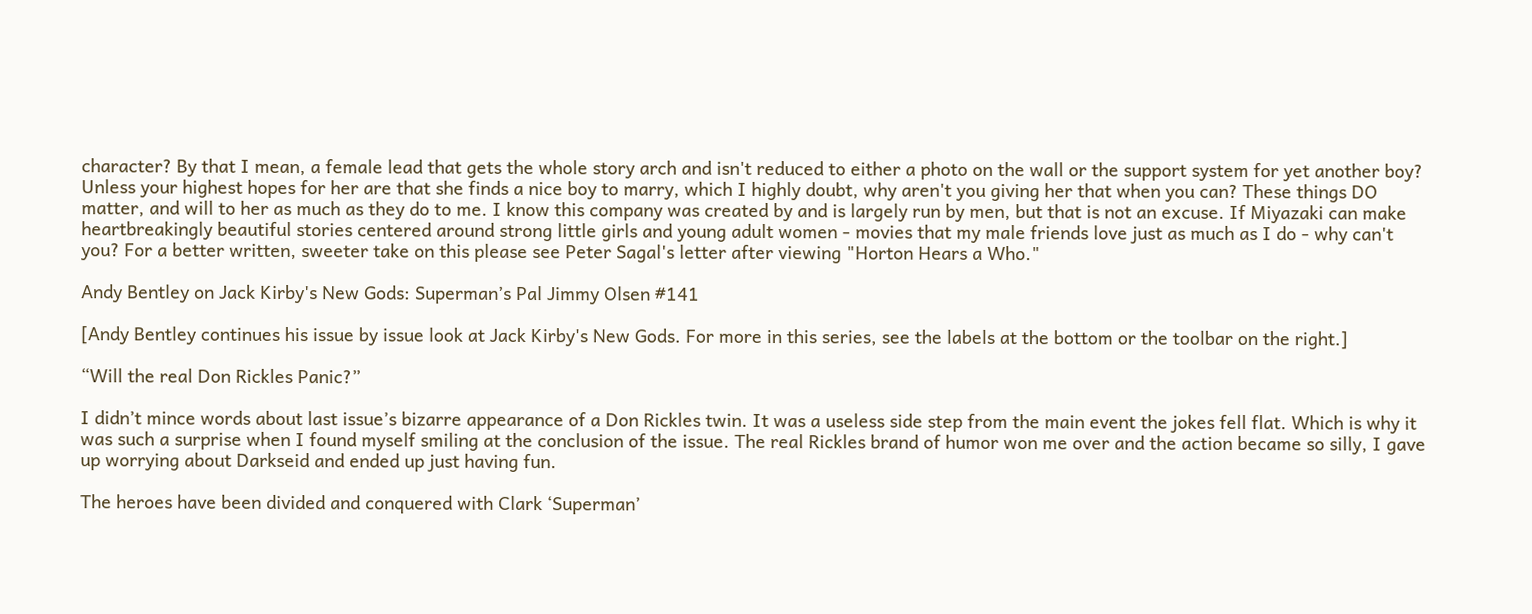character? By that I mean, a female lead that gets the whole story arch and isn't reduced to either a photo on the wall or the support system for yet another boy? Unless your highest hopes for her are that she finds a nice boy to marry, which I highly doubt, why aren't you giving her that when you can? These things DO matter, and will to her as much as they do to me. I know this company was created by and is largely run by men, but that is not an excuse. If Miyazaki can make heartbreakingly beautiful stories centered around strong little girls and young adult women - movies that my male friends love just as much as I do - why can't you? For a better written, sweeter take on this please see Peter Sagal's letter after viewing "Horton Hears a Who."

Andy Bentley on Jack Kirby's New Gods: Superman’s Pal Jimmy Olsen #141

[Andy Bentley continues his issue by issue look at Jack Kirby's New Gods. For more in this series, see the labels at the bottom or the toolbar on the right.]

“Will the real Don Rickles Panic?”

I didn’t mince words about last issue’s bizarre appearance of a Don Rickles twin. It was a useless side step from the main event the jokes fell flat. Which is why it was such a surprise when I found myself smiling at the conclusion of the issue. The real Rickles brand of humor won me over and the action became so silly, I gave up worrying about Darkseid and ended up just having fun.

The heroes have been divided and conquered with Clark ‘Superman’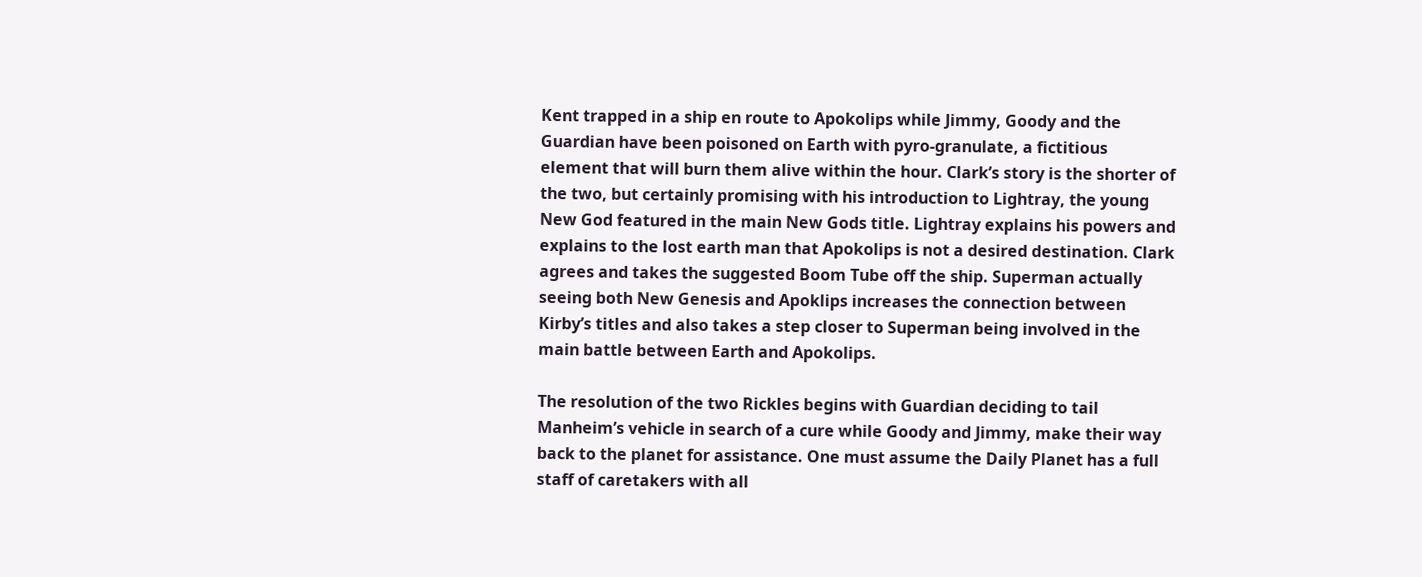Kent trapped in a ship en route to Apokolips while Jimmy, Goody and the Guardian have been poisoned on Earth with pyro-granulate, a fictitious element that will burn them alive within the hour. Clark’s story is the shorter of the two, but certainly promising with his introduction to Lightray, the young New God featured in the main New Gods title. Lightray explains his powers and explains to the lost earth man that Apokolips is not a desired destination. Clark agrees and takes the suggested Boom Tube off the ship. Superman actually seeing both New Genesis and Apoklips increases the connection between Kirby’s titles and also takes a step closer to Superman being involved in the main battle between Earth and Apokolips.

The resolution of the two Rickles begins with Guardian deciding to tail Manheim’s vehicle in search of a cure while Goody and Jimmy, make their way back to the planet for assistance. One must assume the Daily Planet has a full staff of caretakers with all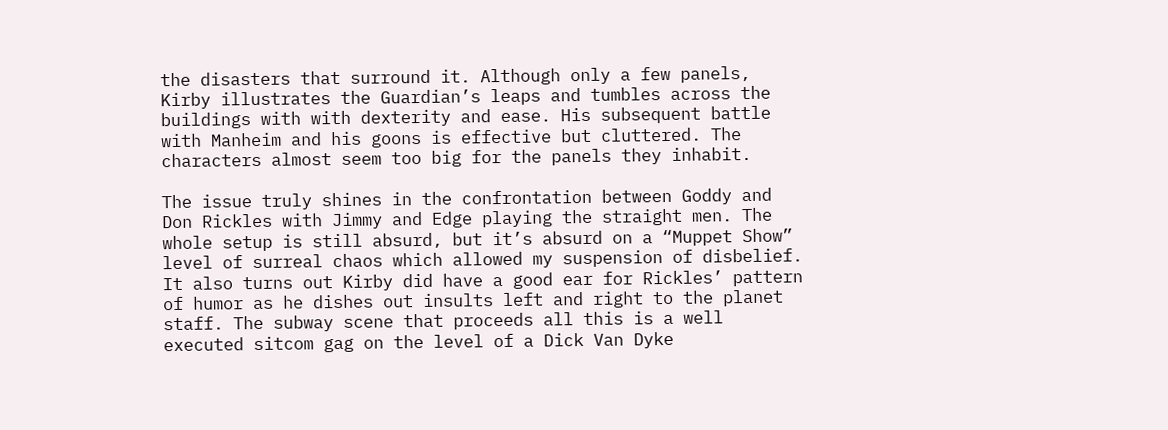the disasters that surround it. Although only a few panels, Kirby illustrates the Guardian’s leaps and tumbles across the buildings with with dexterity and ease. His subsequent battle with Manheim and his goons is effective but cluttered. The characters almost seem too big for the panels they inhabit.

The issue truly shines in the confrontation between Goddy and Don Rickles with Jimmy and Edge playing the straight men. The whole setup is still absurd, but it’s absurd on a “Muppet Show” level of surreal chaos which allowed my suspension of disbelief. It also turns out Kirby did have a good ear for Rickles’ pattern of humor as he dishes out insults left and right to the planet staff. The subway scene that proceeds all this is a well executed sitcom gag on the level of a Dick Van Dyke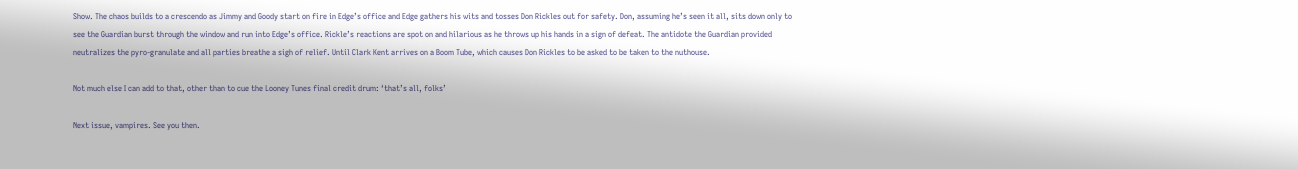Show. The chaos builds to a crescendo as Jimmy and Goody start on fire in Edge’s office and Edge gathers his wits and tosses Don Rickles out for safety. Don, assuming he’s seen it all, sits down only to see the Guardian burst through the window and run into Edge’s office. Rickle’s reactions are spot on and hilarious as he throws up his hands in a sign of defeat. The antidote the Guardian provided neutralizes the pyro-granulate and all parties breathe a sigh of relief. Until Clark Kent arrives on a Boom Tube, which causes Don Rickles to be asked to be taken to the nuthouse.

Not much else I can add to that, other than to cue the Looney Tunes final credit drum: ‘that’s all, folks’

Next issue, vampires. See you then.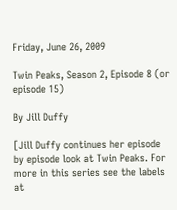Friday, June 26, 2009

Twin Peaks, Season 2, Episode 8 (or episode 15)

By Jill Duffy

[Jill Duffy continues her episode by episode look at Twin Peaks. For more in this series see the labels at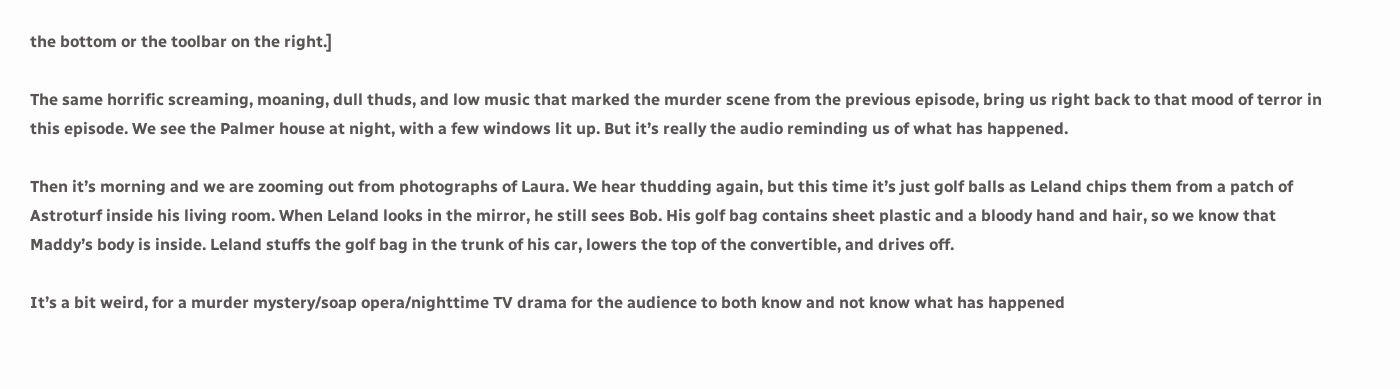the bottom or the toolbar on the right.]

The same horrific screaming, moaning, dull thuds, and low music that marked the murder scene from the previous episode, bring us right back to that mood of terror in this episode. We see the Palmer house at night, with a few windows lit up. But it’s really the audio reminding us of what has happened.

Then it’s morning and we are zooming out from photographs of Laura. We hear thudding again, but this time it’s just golf balls as Leland chips them from a patch of Astroturf inside his living room. When Leland looks in the mirror, he still sees Bob. His golf bag contains sheet plastic and a bloody hand and hair, so we know that Maddy’s body is inside. Leland stuffs the golf bag in the trunk of his car, lowers the top of the convertible, and drives off.

It’s a bit weird, for a murder mystery/soap opera/nighttime TV drama for the audience to both know and not know what has happened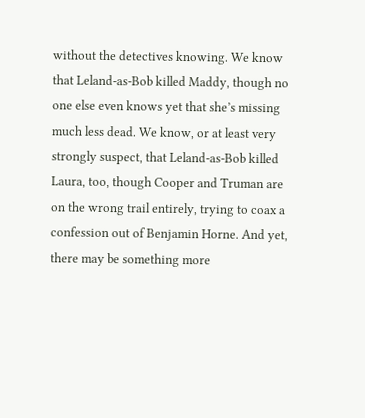without the detectives knowing. We know that Leland-as-Bob killed Maddy, though no one else even knows yet that she’s missing much less dead. We know, or at least very strongly suspect, that Leland-as-Bob killed Laura, too, though Cooper and Truman are on the wrong trail entirely, trying to coax a confession out of Benjamin Horne. And yet, there may be something more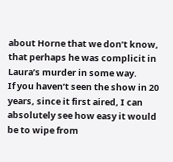about Horne that we don’t know, that perhaps he was complicit in Laura’s murder in some way.
If you haven’t seen the show in 20 years, since it first aired, I can absolutely see how easy it would be to wipe from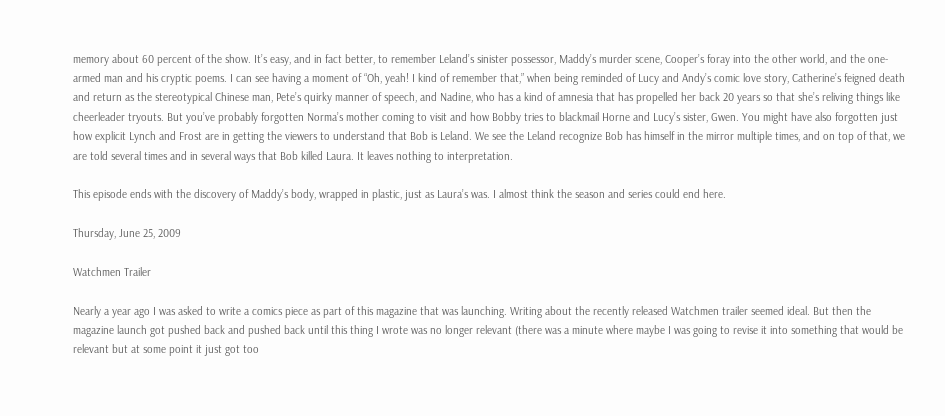memory about 60 percent of the show. It’s easy, and in fact better, to remember Leland’s sinister possessor, Maddy’s murder scene, Cooper’s foray into the other world, and the one-armed man and his cryptic poems. I can see having a moment of “Oh, yeah! I kind of remember that,” when being reminded of Lucy and Andy’s comic love story, Catherine’s feigned death and return as the stereotypical Chinese man, Pete’s quirky manner of speech, and Nadine, who has a kind of amnesia that has propelled her back 20 years so that she’s reliving things like cheerleader tryouts. But you’ve probably forgotten Norma’s mother coming to visit and how Bobby tries to blackmail Horne and Lucy’s sister, Gwen. You might have also forgotten just how explicit Lynch and Frost are in getting the viewers to understand that Bob is Leland. We see the Leland recognize Bob has himself in the mirror multiple times, and on top of that, we are told several times and in several ways that Bob killed Laura. It leaves nothing to interpretation.

This episode ends with the discovery of Maddy’s body, wrapped in plastic, just as Laura’s was. I almost think the season and series could end here.

Thursday, June 25, 2009

Watchmen Trailer

Nearly a year ago I was asked to write a comics piece as part of this magazine that was launching. Writing about the recently released Watchmen trailer seemed ideal. But then the magazine launch got pushed back and pushed back until this thing I wrote was no longer relevant (there was a minute where maybe I was going to revise it into something that would be relevant but at some point it just got too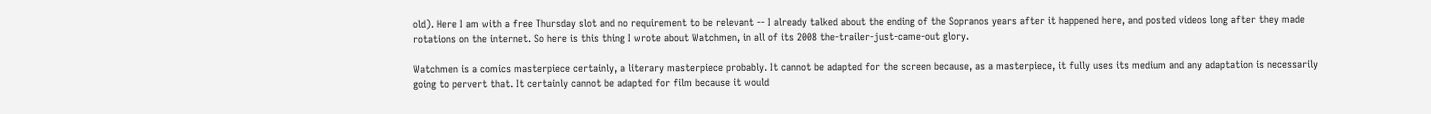old). Here I am with a free Thursday slot and no requirement to be relevant -- I already talked about the ending of the Sopranos years after it happened here, and posted videos long after they made rotations on the internet. So here is this thing I wrote about Watchmen, in all of its 2008 the-trailer-just-came-out glory.

Watchmen is a comics masterpiece certainly, a literary masterpiece probably. It cannot be adapted for the screen because, as a masterpiece, it fully uses its medium and any adaptation is necessarily going to pervert that. It certainly cannot be adapted for film because it would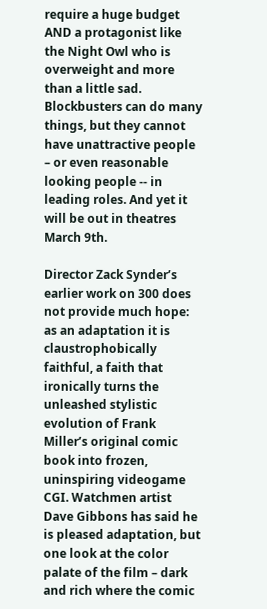require a huge budget AND a protagonist like the Night Owl who is overweight and more than a little sad. Blockbusters can do many things, but they cannot have unattractive people – or even reasonable looking people -- in leading roles. And yet it will be out in theatres March 9th.

Director Zack Synder’s earlier work on 300 does not provide much hope: as an adaptation it is claustrophobically faithful, a faith that ironically turns the unleashed stylistic evolution of Frank Miller’s original comic book into frozen, uninspiring videogame CGI. Watchmen artist Dave Gibbons has said he is pleased adaptation, but one look at the color palate of the film – dark and rich where the comic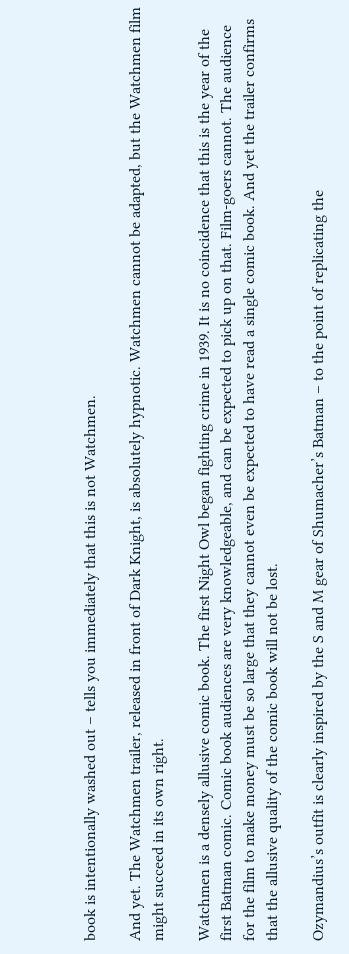book is intentionally washed out – tells you immediately that this is not Watchmen.

And yet. The Watchmen trailer, released in front of Dark Knight, is absolutely hypnotic. Watchmen cannot be adapted, but the Watchmen film might succeed in its own right.

Watchmen is a densely allusive comic book. The first Night Owl began fighting crime in 1939. It is no coincidence that this is the year of the first Batman comic. Comic book audiences are very knowledgeable, and can be expected to pick up on that. Film-goers cannot. The audience for the film to make money must be so large that they cannot even be expected to have read a single comic book. And yet the trailer confirms that the allusive quality of the comic book will not be lost.

Ozymandius’s outfit is clearly inspired by the S and M gear of Shumacher’s Batman – to the point of replicating the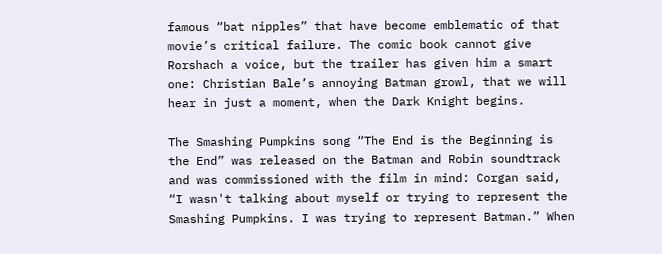famous “bat nipples” that have become emblematic of that movie’s critical failure. The comic book cannot give Rorshach a voice, but the trailer has given him a smart one: Christian Bale’s annoying Batman growl, that we will hear in just a moment, when the Dark Knight begins.

The Smashing Pumpkins song “The End is the Beginning is the End” was released on the Batman and Robin soundtrack and was commissioned with the film in mind: Corgan said, “I wasn't talking about myself or trying to represent the Smashing Pumpkins. I was trying to represent Batman.” When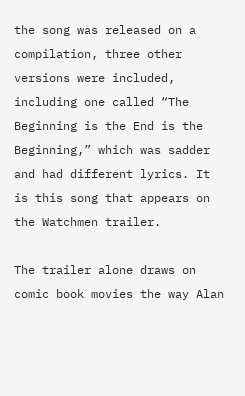the song was released on a compilation, three other versions were included, including one called “The Beginning is the End is the Beginning,” which was sadder and had different lyrics. It is this song that appears on the Watchmen trailer.

The trailer alone draws on comic book movies the way Alan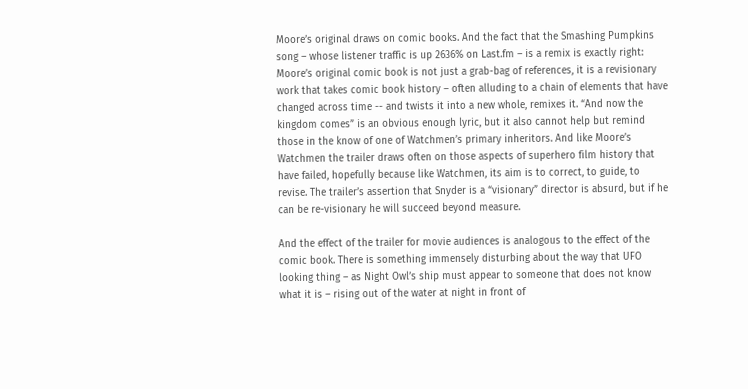Moore’s original draws on comic books. And the fact that the Smashing Pumpkins song – whose listener traffic is up 2636% on Last.fm – is a remix is exactly right: Moore’s original comic book is not just a grab-bag of references, it is a revisionary work that takes comic book history – often alluding to a chain of elements that have changed across time -- and twists it into a new whole, remixes it. “And now the kingdom comes” is an obvious enough lyric, but it also cannot help but remind those in the know of one of Watchmen’s primary inheritors. And like Moore’s Watchmen the trailer draws often on those aspects of superhero film history that have failed, hopefully because like Watchmen, its aim is to correct, to guide, to revise. The trailer’s assertion that Snyder is a “visionary” director is absurd, but if he can be re-visionary he will succeed beyond measure.

And the effect of the trailer for movie audiences is analogous to the effect of the comic book. There is something immensely disturbing about the way that UFO looking thing – as Night Owl’s ship must appear to someone that does not know what it is – rising out of the water at night in front of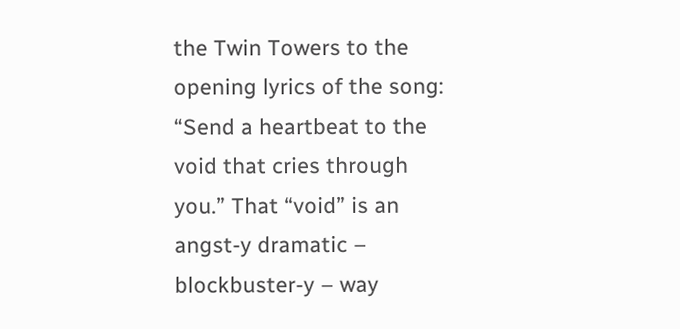the Twin Towers to the opening lyrics of the song: “Send a heartbeat to the void that cries through you.” That “void” is an angst-y dramatic – blockbuster-y – way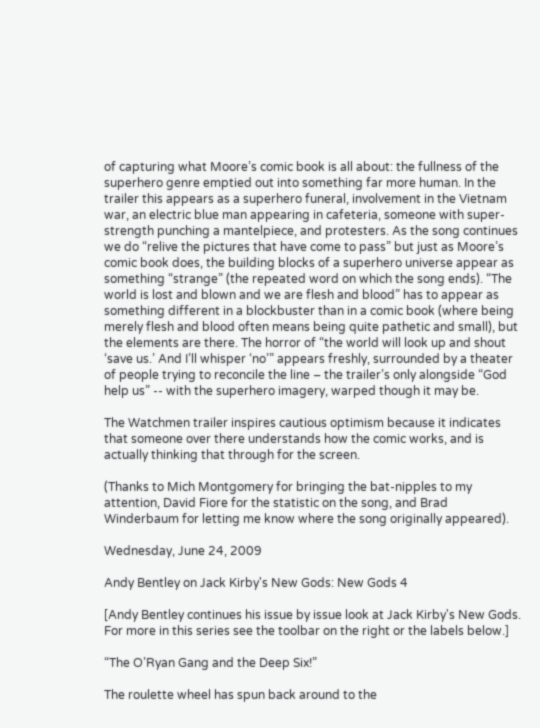of capturing what Moore’s comic book is all about: the fullness of the superhero genre emptied out into something far more human. In the trailer this appears as a superhero funeral, involvement in the Vietnam war, an electric blue man appearing in cafeteria, someone with super-strength punching a mantelpiece, and protesters. As the song continues we do “relive the pictures that have come to pass” but just as Moore’s comic book does, the building blocks of a superhero universe appear as something “strange” (the repeated word on which the song ends). “The world is lost and blown and we are flesh and blood” has to appear as something different in a blockbuster than in a comic book (where being merely flesh and blood often means being quite pathetic and small), but the elements are there. The horror of “the world will look up and shout ‘save us.’ And I’ll whisper ‘no’” appears freshly, surrounded by a theater of people trying to reconcile the line – the trailer’s only alongside “God help us” -- with the superhero imagery, warped though it may be.

The Watchmen trailer inspires cautious optimism because it indicates that someone over there understands how the comic works, and is actually thinking that through for the screen.

(Thanks to Mich Montgomery for bringing the bat-nipples to my attention, David Fiore for the statistic on the song, and Brad Winderbaum for letting me know where the song originally appeared).

Wednesday, June 24, 2009

Andy Bentley on Jack Kirby's New Gods: New Gods 4

[Andy Bentley continues his issue by issue look at Jack Kirby's New Gods. For more in this series see the toolbar on the right or the labels below.]

“The O’Ryan Gang and the Deep Six!”

The roulette wheel has spun back around to the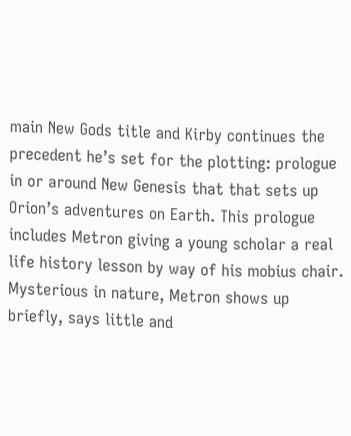main New Gods title and Kirby continues the precedent he’s set for the plotting: prologue in or around New Genesis that that sets up Orion’s adventures on Earth. This prologue includes Metron giving a young scholar a real life history lesson by way of his mobius chair. Mysterious in nature, Metron shows up briefly, says little and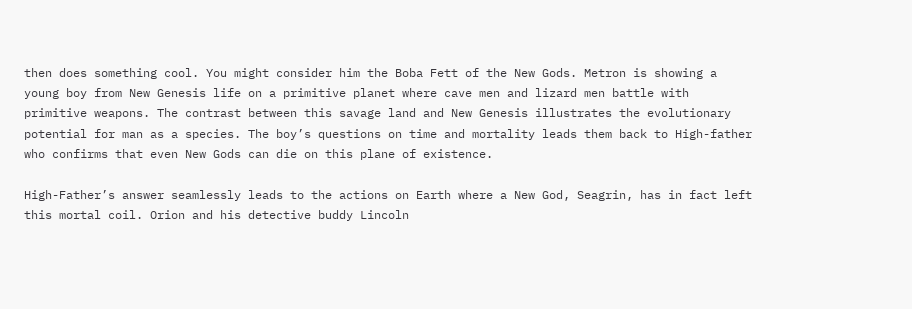then does something cool. You might consider him the Boba Fett of the New Gods. Metron is showing a young boy from New Genesis life on a primitive planet where cave men and lizard men battle with primitive weapons. The contrast between this savage land and New Genesis illustrates the evolutionary potential for man as a species. The boy’s questions on time and mortality leads them back to High-father who confirms that even New Gods can die on this plane of existence.

High-Father’s answer seamlessly leads to the actions on Earth where a New God, Seagrin, has in fact left this mortal coil. Orion and his detective buddy Lincoln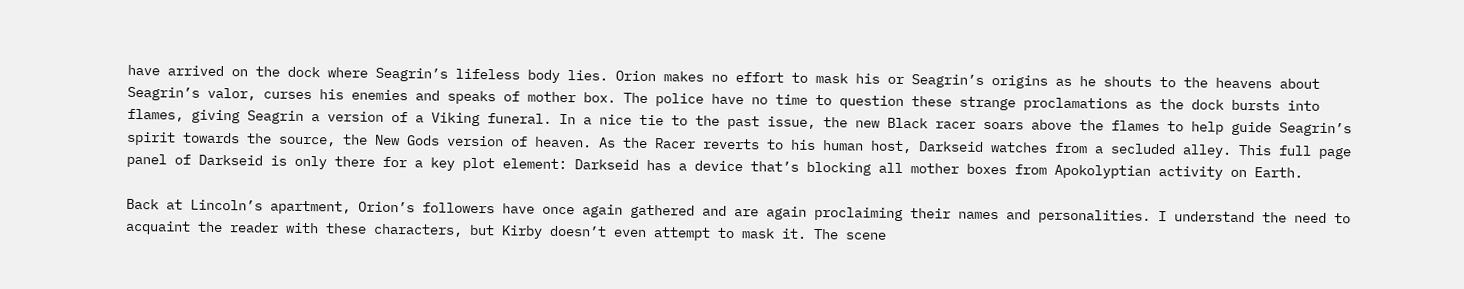have arrived on the dock where Seagrin’s lifeless body lies. Orion makes no effort to mask his or Seagrin’s origins as he shouts to the heavens about Seagrin’s valor, curses his enemies and speaks of mother box. The police have no time to question these strange proclamations as the dock bursts into flames, giving Seagrin a version of a Viking funeral. In a nice tie to the past issue, the new Black racer soars above the flames to help guide Seagrin’s spirit towards the source, the New Gods version of heaven. As the Racer reverts to his human host, Darkseid watches from a secluded alley. This full page panel of Darkseid is only there for a key plot element: Darkseid has a device that’s blocking all mother boxes from Apokolyptian activity on Earth.

Back at Lincoln’s apartment, Orion’s followers have once again gathered and are again proclaiming their names and personalities. I understand the need to acquaint the reader with these characters, but Kirby doesn’t even attempt to mask it. The scene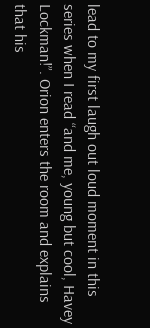lead to my first laugh out loud moment in this series when I read “and me, young but cool, Havey Lockman!”. Orion enters the room and explains that his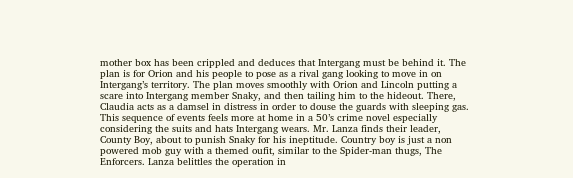mother box has been crippled and deduces that Intergang must be behind it. The plan is for Orion and his people to pose as a rival gang looking to move in on Intergang’s territory. The plan moves smoothly with Orion and Lincoln putting a scare into Intergang member Snaky, and then tailing him to the hideout. There, Claudia acts as a damsel in distress in order to douse the guards with sleeping gas. This sequence of events feels more at home in a 50’s crime novel especially considering the suits and hats Intergang wears. Mr. Lanza finds their leader, County Boy, about to punish Snaky for his ineptitude. Country boy is just a non powered mob guy with a themed oufit, similar to the Spider-man thugs, The Enforcers. Lanza belittles the operation in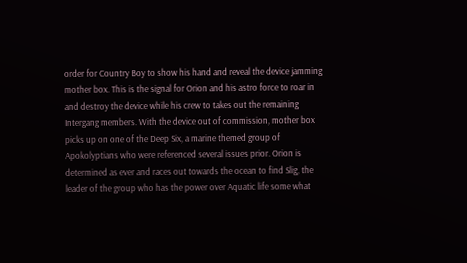order for Country Boy to show his hand and reveal the device jamming mother box. This is the signal for Orion and his astro force to roar in and destroy the device while his crew to takes out the remaining Intergang members. With the device out of commission, mother box picks up on one of the Deep Six, a marine themed group of Apokolyptians who were referenced several issues prior. Orion is determined as ever and races out towards the ocean to find Slig, the leader of the group who has the power over Aquatic life some what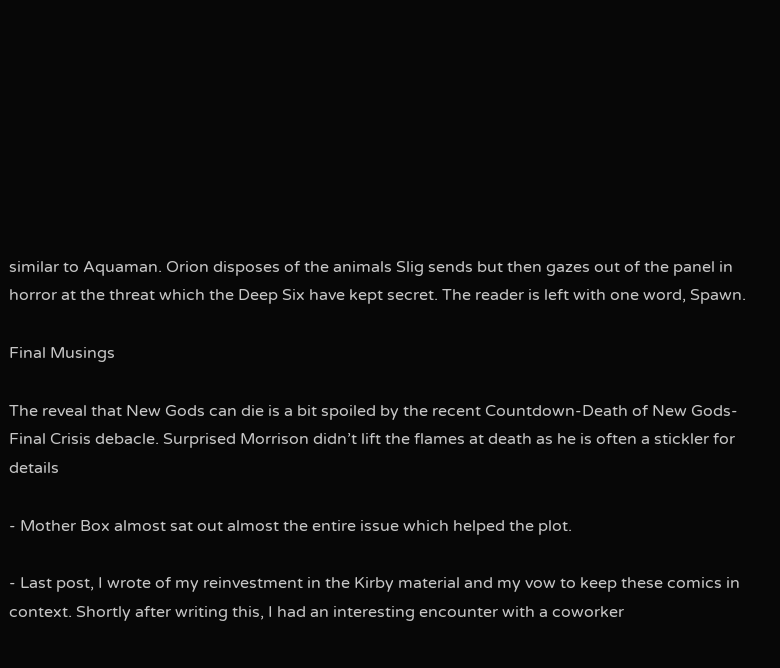similar to Aquaman. Orion disposes of the animals Slig sends but then gazes out of the panel in horror at the threat which the Deep Six have kept secret. The reader is left with one word, Spawn.

Final Musings

The reveal that New Gods can die is a bit spoiled by the recent Countdown-Death of New Gods-Final Crisis debacle. Surprised Morrison didn’t lift the flames at death as he is often a stickler for details

- Mother Box almost sat out almost the entire issue which helped the plot.

- Last post, I wrote of my reinvestment in the Kirby material and my vow to keep these comics in context. Shortly after writing this, I had an interesting encounter with a coworker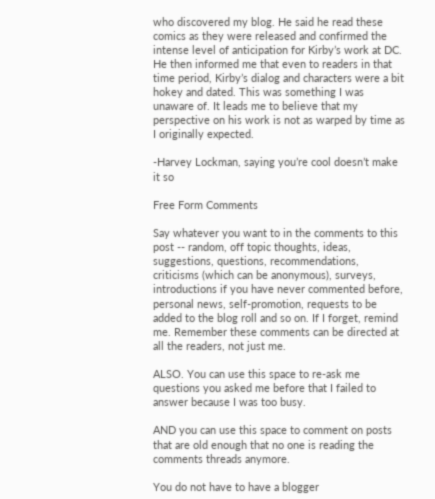who discovered my blog. He said he read these comics as they were released and confirmed the intense level of anticipation for Kirby’s work at DC. He then informed me that even to readers in that time period, Kirby’s dialog and characters were a bit hokey and dated. This was something I was unaware of. It leads me to believe that my perspective on his work is not as warped by time as I originally expected.

-Harvey Lockman, saying you’re cool doesn’t make it so

Free Form Comments

Say whatever you want to in the comments to this post -- random, off topic thoughts, ideas, suggestions, questions, recommendations, criticisms (which can be anonymous), surveys, introductions if you have never commented before, personal news, self-promotion, requests to be added to the blog roll and so on. If I forget, remind me. Remember these comments can be directed at all the readers, not just me.

ALSO. You can use this space to re-ask me questions you asked me before that I failed to answer because I was too busy.

AND you can use this space to comment on posts that are old enough that no one is reading the comments threads anymore.

You do not have to have a blogger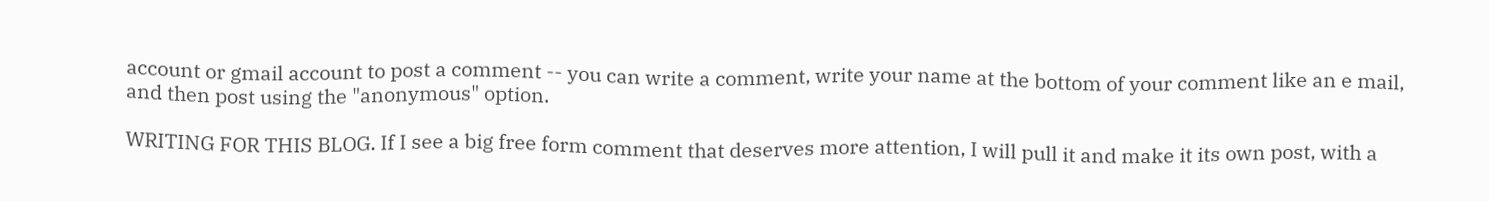account or gmail account to post a comment -- you can write a comment, write your name at the bottom of your comment like an e mail, and then post using the "anonymous" option.

WRITING FOR THIS BLOG. If I see a big free form comment that deserves more attention, I will pull it and make it its own post, with a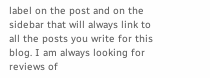label on the post and on the sidebar that will always link to all the posts you write for this blog. I am always looking for reviews of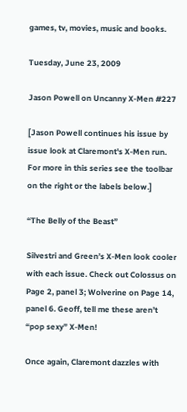games, tv, movies, music and books.

Tuesday, June 23, 2009

Jason Powell on Uncanny X-Men #227

[Jason Powell continues his issue by issue look at Claremont's X-Men run. For more in this series see the toolbar on the right or the labels below.]

“The Belly of the Beast”

Silvestri and Green’s X-Men look cooler with each issue. Check out Colossus on Page 2, panel 3; Wolverine on Page 14, panel 6. Geoff, tell me these aren’t “pop sexy” X-Men!

Once again, Claremont dazzles with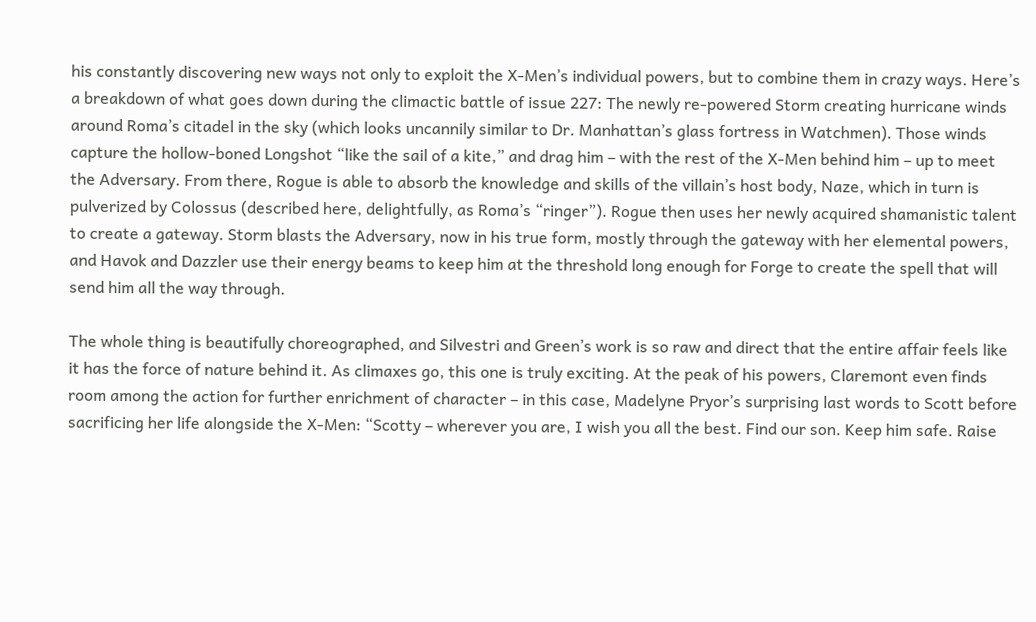his constantly discovering new ways not only to exploit the X-Men’s individual powers, but to combine them in crazy ways. Here’s a breakdown of what goes down during the climactic battle of issue 227: The newly re-powered Storm creating hurricane winds around Roma’s citadel in the sky (which looks uncannily similar to Dr. Manhattan’s glass fortress in Watchmen). Those winds capture the hollow-boned Longshot “like the sail of a kite,” and drag him – with the rest of the X-Men behind him – up to meet the Adversary. From there, Rogue is able to absorb the knowledge and skills of the villain’s host body, Naze, which in turn is pulverized by Colossus (described here, delightfully, as Roma’s “ringer”). Rogue then uses her newly acquired shamanistic talent to create a gateway. Storm blasts the Adversary, now in his true form, mostly through the gateway with her elemental powers, and Havok and Dazzler use their energy beams to keep him at the threshold long enough for Forge to create the spell that will send him all the way through.

The whole thing is beautifully choreographed, and Silvestri and Green’s work is so raw and direct that the entire affair feels like it has the force of nature behind it. As climaxes go, this one is truly exciting. At the peak of his powers, Claremont even finds room among the action for further enrichment of character – in this case, Madelyne Pryor’s surprising last words to Scott before sacrificing her life alongside the X-Men: “Scotty – wherever you are, I wish you all the best. Find our son. Keep him safe. Raise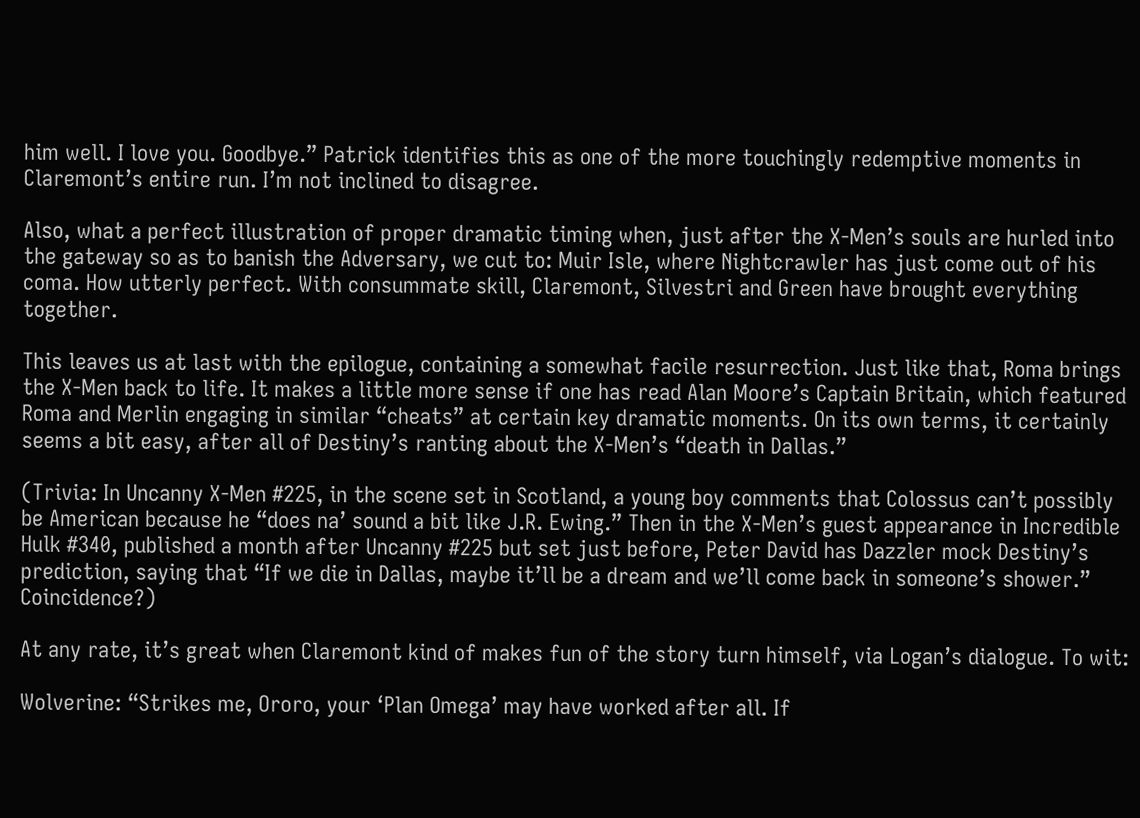him well. I love you. Goodbye.” Patrick identifies this as one of the more touchingly redemptive moments in Claremont’s entire run. I’m not inclined to disagree.

Also, what a perfect illustration of proper dramatic timing when, just after the X-Men’s souls are hurled into the gateway so as to banish the Adversary, we cut to: Muir Isle, where Nightcrawler has just come out of his coma. How utterly perfect. With consummate skill, Claremont, Silvestri and Green have brought everything together.

This leaves us at last with the epilogue, containing a somewhat facile resurrection. Just like that, Roma brings the X-Men back to life. It makes a little more sense if one has read Alan Moore’s Captain Britain, which featured Roma and Merlin engaging in similar “cheats” at certain key dramatic moments. On its own terms, it certainly seems a bit easy, after all of Destiny’s ranting about the X-Men’s “death in Dallas.”

(Trivia: In Uncanny X-Men #225, in the scene set in Scotland, a young boy comments that Colossus can’t possibly be American because he “does na’ sound a bit like J.R. Ewing.” Then in the X-Men’s guest appearance in Incredible Hulk #340, published a month after Uncanny #225 but set just before, Peter David has Dazzler mock Destiny’s prediction, saying that “If we die in Dallas, maybe it’ll be a dream and we’ll come back in someone’s shower.” Coincidence?)

At any rate, it’s great when Claremont kind of makes fun of the story turn himself, via Logan’s dialogue. To wit:

Wolverine: “Strikes me, Ororo, your ‘Plan Omega’ may have worked after all. If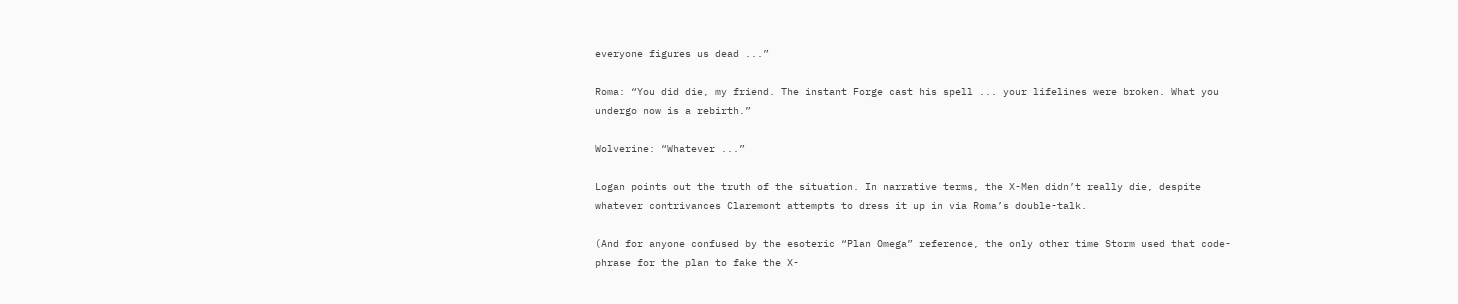everyone figures us dead ...”

Roma: “You did die, my friend. The instant Forge cast his spell ... your lifelines were broken. What you undergo now is a rebirth.”

Wolverine: “Whatever ...”

Logan points out the truth of the situation. In narrative terms, the X-Men didn’t really die, despite whatever contrivances Claremont attempts to dress it up in via Roma’s double-talk.

(And for anyone confused by the esoteric “Plan Omega” reference, the only other time Storm used that code-phrase for the plan to fake the X-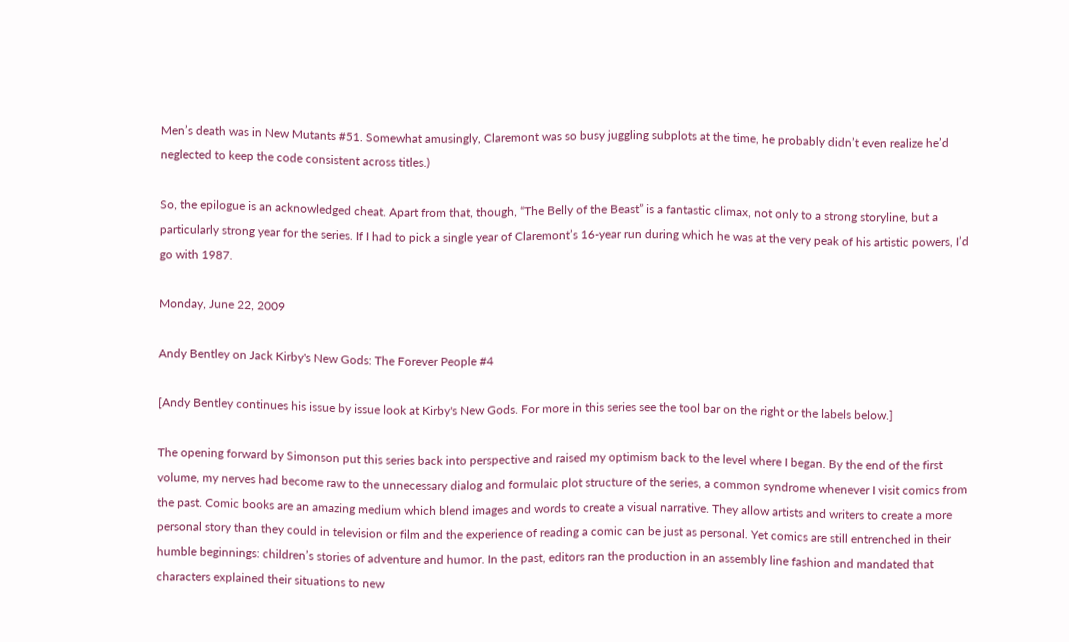Men’s death was in New Mutants #51. Somewhat amusingly, Claremont was so busy juggling subplots at the time, he probably didn’t even realize he’d neglected to keep the code consistent across titles.)

So, the epilogue is an acknowledged cheat. Apart from that, though, “The Belly of the Beast” is a fantastic climax, not only to a strong storyline, but a particularly strong year for the series. If I had to pick a single year of Claremont’s 16-year run during which he was at the very peak of his artistic powers, I’d go with 1987.

Monday, June 22, 2009

Andy Bentley on Jack Kirby's New Gods: The Forever People #4

[Andy Bentley continues his issue by issue look at Kirby's New Gods. For more in this series see the tool bar on the right or the labels below.]

The opening forward by Simonson put this series back into perspective and raised my optimism back to the level where I began. By the end of the first volume, my nerves had become raw to the unnecessary dialog and formulaic plot structure of the series, a common syndrome whenever I visit comics from the past. Comic books are an amazing medium which blend images and words to create a visual narrative. They allow artists and writers to create a more personal story than they could in television or film and the experience of reading a comic can be just as personal. Yet comics are still entrenched in their humble beginnings: children’s stories of adventure and humor. In the past, editors ran the production in an assembly line fashion and mandated that characters explained their situations to new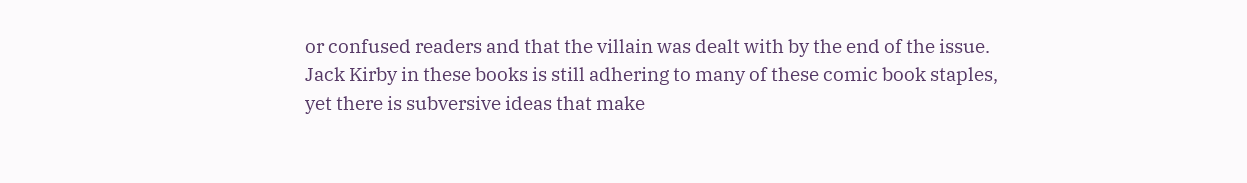or confused readers and that the villain was dealt with by the end of the issue. Jack Kirby in these books is still adhering to many of these comic book staples, yet there is subversive ideas that make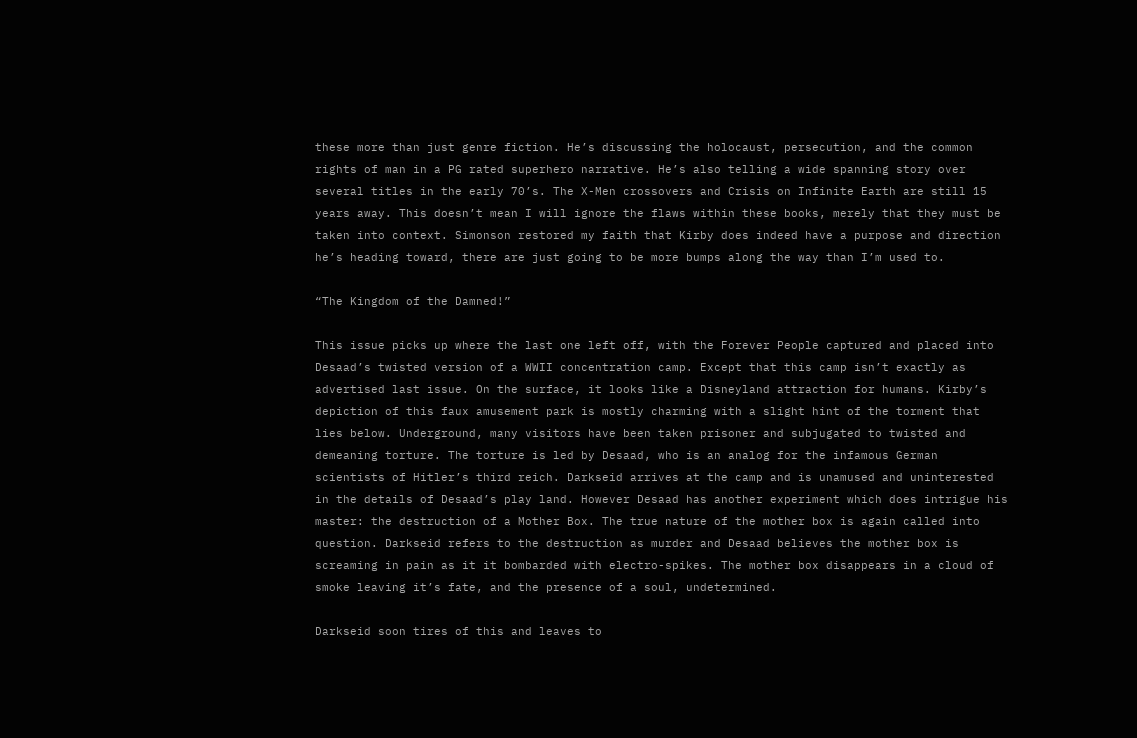these more than just genre fiction. He’s discussing the holocaust, persecution, and the common rights of man in a PG rated superhero narrative. He’s also telling a wide spanning story over several titles in the early 70’s. The X-Men crossovers and Crisis on Infinite Earth are still 15 years away. This doesn’t mean I will ignore the flaws within these books, merely that they must be taken into context. Simonson restored my faith that Kirby does indeed have a purpose and direction he’s heading toward, there are just going to be more bumps along the way than I’m used to.

“The Kingdom of the Damned!”

This issue picks up where the last one left off, with the Forever People captured and placed into Desaad’s twisted version of a WWII concentration camp. Except that this camp isn’t exactly as advertised last issue. On the surface, it looks like a Disneyland attraction for humans. Kirby’s depiction of this faux amusement park is mostly charming with a slight hint of the torment that lies below. Underground, many visitors have been taken prisoner and subjugated to twisted and demeaning torture. The torture is led by Desaad, who is an analog for the infamous German scientists of Hitler’s third reich. Darkseid arrives at the camp and is unamused and uninterested in the details of Desaad’s play land. However Desaad has another experiment which does intrigue his master: the destruction of a Mother Box. The true nature of the mother box is again called into question. Darkseid refers to the destruction as murder and Desaad believes the mother box is screaming in pain as it it bombarded with electro-spikes. The mother box disappears in a cloud of smoke leaving it’s fate, and the presence of a soul, undetermined.

Darkseid soon tires of this and leaves to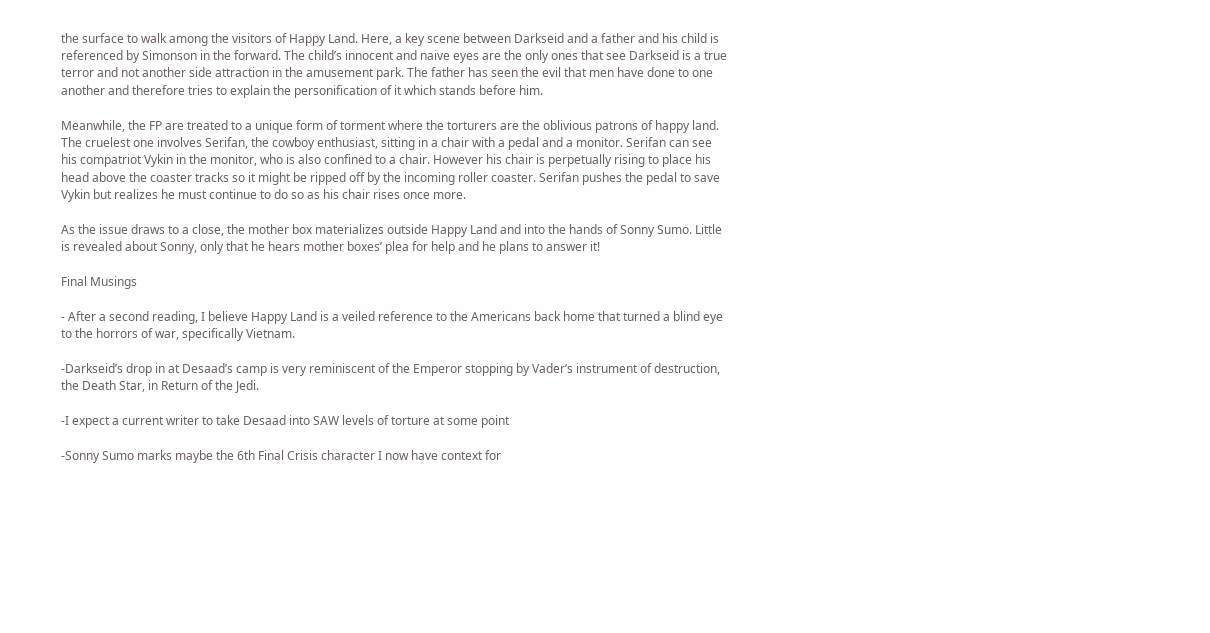the surface to walk among the visitors of Happy Land. Here, a key scene between Darkseid and a father and his child is referenced by Simonson in the forward. The child’s innocent and naive eyes are the only ones that see Darkseid is a true terror and not another side attraction in the amusement park. The father has seen the evil that men have done to one another and therefore tries to explain the personification of it which stands before him.

Meanwhile, the FP are treated to a unique form of torment where the torturers are the oblivious patrons of happy land. The cruelest one involves Serifan, the cowboy enthusiast, sitting in a chair with a pedal and a monitor. Serifan can see his compatriot Vykin in the monitor, who is also confined to a chair. However his chair is perpetually rising to place his head above the coaster tracks so it might be ripped off by the incoming roller coaster. Serifan pushes the pedal to save Vykin but realizes he must continue to do so as his chair rises once more.

As the issue draws to a close, the mother box materializes outside Happy Land and into the hands of Sonny Sumo. Little is revealed about Sonny, only that he hears mother boxes’ plea for help and he plans to answer it!

Final Musings

- After a second reading, I believe Happy Land is a veiled reference to the Americans back home that turned a blind eye to the horrors of war, specifically Vietnam.

-Darkseid’s drop in at Desaad’s camp is very reminiscent of the Emperor stopping by Vader’s instrument of destruction, the Death Star, in Return of the Jedi.

-I expect a current writer to take Desaad into SAW levels of torture at some point

-Sonny Sumo marks maybe the 6th Final Crisis character I now have context for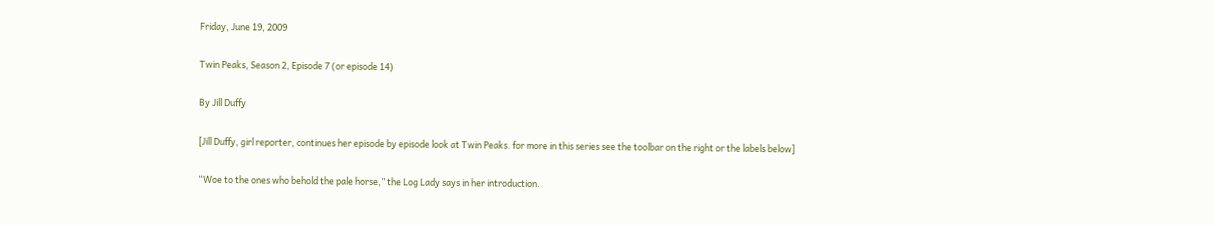Friday, June 19, 2009

Twin Peaks, Season 2, Episode 7 (or episode 14)

By Jill Duffy

[Jill Duffy, girl reporter, continues her episode by episode look at Twin Peaks. for more in this series see the toolbar on the right or the labels below]

“Woe to the ones who behold the pale horse,” the Log Lady says in her introduction.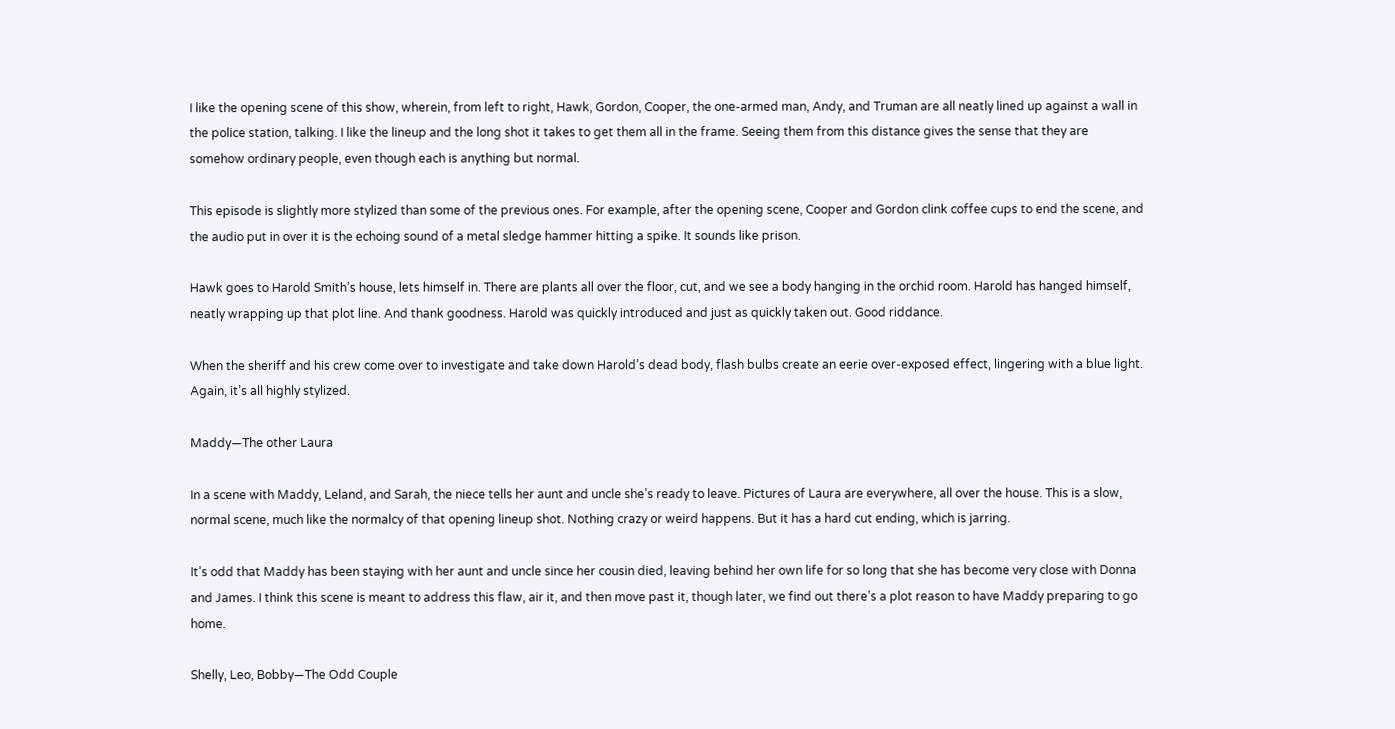I like the opening scene of this show, wherein, from left to right, Hawk, Gordon, Cooper, the one-armed man, Andy, and Truman are all neatly lined up against a wall in the police station, talking. I like the lineup and the long shot it takes to get them all in the frame. Seeing them from this distance gives the sense that they are somehow ordinary people, even though each is anything but normal.

This episode is slightly more stylized than some of the previous ones. For example, after the opening scene, Cooper and Gordon clink coffee cups to end the scene, and the audio put in over it is the echoing sound of a metal sledge hammer hitting a spike. It sounds like prison.

Hawk goes to Harold Smith’s house, lets himself in. There are plants all over the floor, cut, and we see a body hanging in the orchid room. Harold has hanged himself, neatly wrapping up that plot line. And thank goodness. Harold was quickly introduced and just as quickly taken out. Good riddance.

When the sheriff and his crew come over to investigate and take down Harold’s dead body, flash bulbs create an eerie over-exposed effect, lingering with a blue light. Again, it’s all highly stylized.

Maddy—The other Laura

In a scene with Maddy, Leland, and Sarah, the niece tells her aunt and uncle she’s ready to leave. Pictures of Laura are everywhere, all over the house. This is a slow, normal scene, much like the normalcy of that opening lineup shot. Nothing crazy or weird happens. But it has a hard cut ending, which is jarring.

It’s odd that Maddy has been staying with her aunt and uncle since her cousin died, leaving behind her own life for so long that she has become very close with Donna and James. I think this scene is meant to address this flaw, air it, and then move past it, though later, we find out there’s a plot reason to have Maddy preparing to go home.

Shelly, Leo, Bobby—The Odd Couple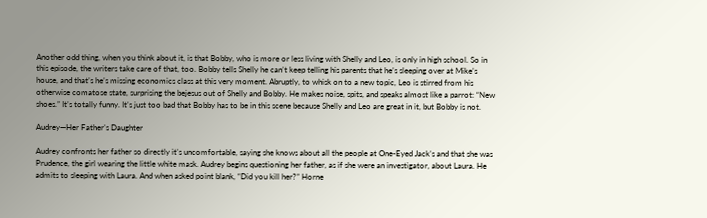Another odd thing, when you think about it, is that Bobby, who is more or less living with Shelly and Leo, is only in high school. So in this episode, the writers take care of that, too. Bobby tells Shelly he can’t keep telling his parents that he’s sleeping over at Mike’s house, and that’s he’s missing economics class at this very moment. Abruptly, to whisk on to a new topic, Leo is stirred from his otherwise comatose state, surprising the bejesus out of Shelly and Bobby. He makes noise, spits, and speaks almost like a parrot: “New shoes.” It’s totally funny. It’s just too bad that Bobby has to be in this scene because Shelly and Leo are great in it, but Bobby is not.

Audrey—Her Father’s Daughter

Audrey confronts her father so directly it’s uncomfortable, saying she knows about all the people at One-Eyed Jack’s and that she was Prudence, the girl wearing the little white mask. Audrey begins questioning her father, as if she were an investigator, about Laura. He admits to sleeping with Laura. And when asked point blank, “Did you kill her?” Horne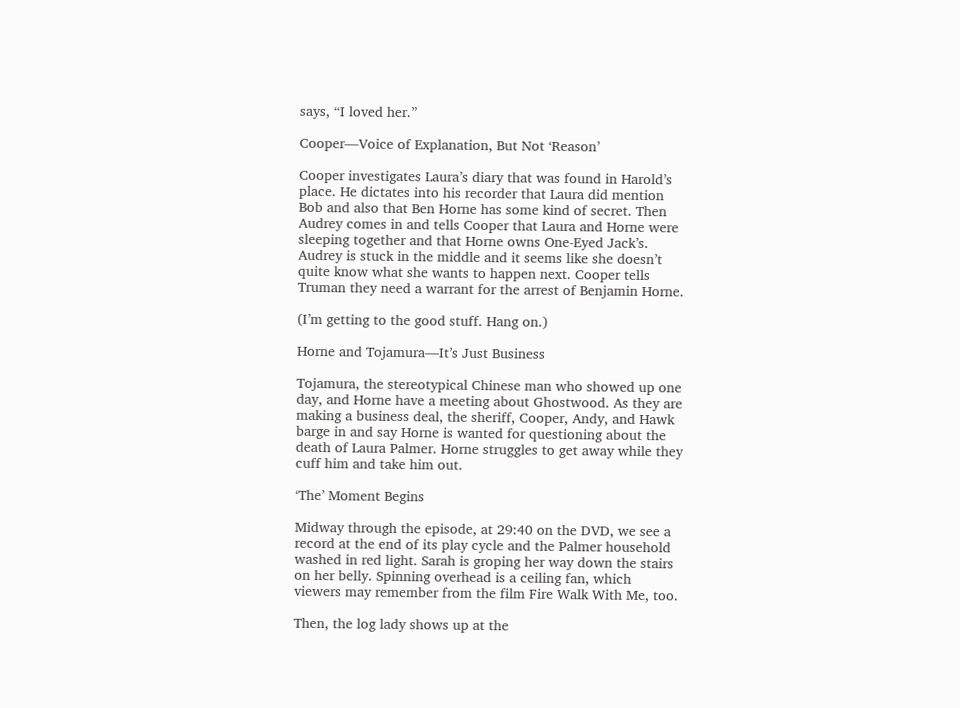says, “I loved her.”

Cooper—Voice of Explanation, But Not ‘Reason’

Cooper investigates Laura’s diary that was found in Harold’s place. He dictates into his recorder that Laura did mention Bob and also that Ben Horne has some kind of secret. Then Audrey comes in and tells Cooper that Laura and Horne were sleeping together and that Horne owns One-Eyed Jack’s. Audrey is stuck in the middle and it seems like she doesn’t quite know what she wants to happen next. Cooper tells Truman they need a warrant for the arrest of Benjamin Horne.

(I’m getting to the good stuff. Hang on.)

Horne and Tojamura—It’s Just Business

Tojamura, the stereotypical Chinese man who showed up one day, and Horne have a meeting about Ghostwood. As they are making a business deal, the sheriff, Cooper, Andy, and Hawk barge in and say Horne is wanted for questioning about the death of Laura Palmer. Horne struggles to get away while they cuff him and take him out.

‘The’ Moment Begins

Midway through the episode, at 29:40 on the DVD, we see a record at the end of its play cycle and the Palmer household washed in red light. Sarah is groping her way down the stairs on her belly. Spinning overhead is a ceiling fan, which viewers may remember from the film Fire Walk With Me, too.

Then, the log lady shows up at the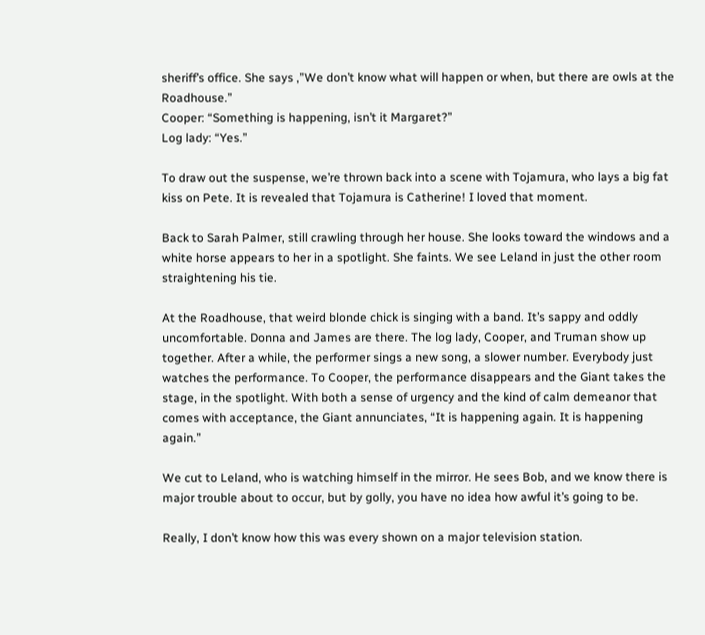sheriff’s office. She says ,”We don’t know what will happen or when, but there are owls at the Roadhouse.”
Cooper: “Something is happening, isn’t it Margaret?”
Log lady: “Yes.”

To draw out the suspense, we’re thrown back into a scene with Tojamura, who lays a big fat kiss on Pete. It is revealed that Tojamura is Catherine! I loved that moment.

Back to Sarah Palmer, still crawling through her house. She looks toward the windows and a white horse appears to her in a spotlight. She faints. We see Leland in just the other room straightening his tie.

At the Roadhouse, that weird blonde chick is singing with a band. It’s sappy and oddly uncomfortable. Donna and James are there. The log lady, Cooper, and Truman show up together. After a while, the performer sings a new song, a slower number. Everybody just watches the performance. To Cooper, the performance disappears and the Giant takes the stage, in the spotlight. With both a sense of urgency and the kind of calm demeanor that comes with acceptance, the Giant annunciates, “It is happening again. It is happening again.”

We cut to Leland, who is watching himself in the mirror. He sees Bob, and we know there is major trouble about to occur, but by golly, you have no idea how awful it’s going to be.

Really, I don’t know how this was every shown on a major television station.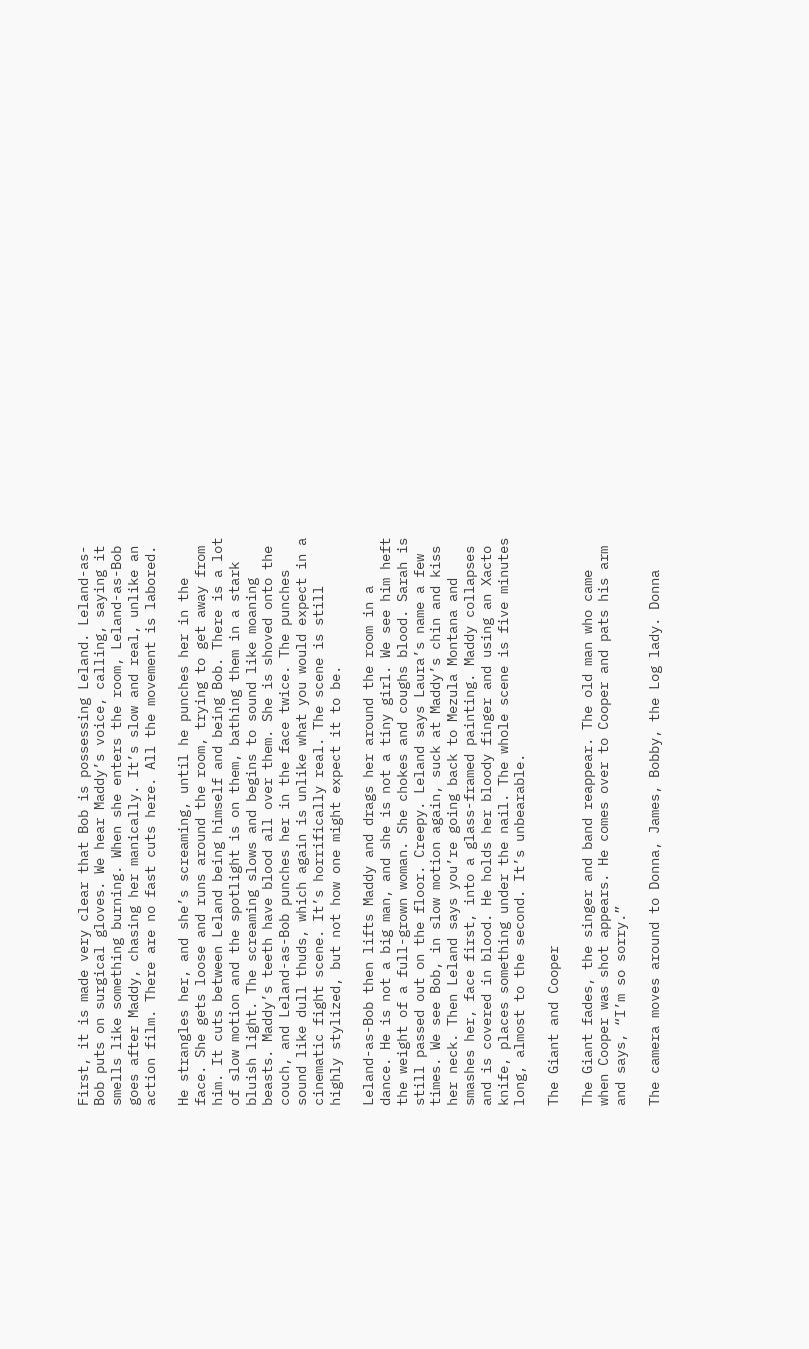First, it is made very clear that Bob is possessing Leland. Leland-as-Bob puts on surgical gloves. We hear Maddy’s voice, calling, saying it smells like something burning. When she enters the room, Leland-as-Bob goes after Maddy, chasing her manically. It’s slow and real, unlike an action film. There are no fast cuts here. All the movement is labored.

He strangles her, and she’s screaming, until he punches her in the face. She gets loose and runs around the room, trying to get away from him. It cuts between Leland being himself and being Bob. There is a lot of slow motion and the spotlight is on them, bathing them in a stark bluish light. The screaming slows and begins to sound like moaning beasts. Maddy’s teeth have blood all over them. She is shoved onto the couch, and Leland-as-Bob punches her in the face twice. The punches sound like dull thuds, which again is unlike what you would expect in a cinematic fight scene. It’s horrifically real. The scene is still highly stylized, but not how one might expect it to be.

Leland-as-Bob then lifts Maddy and drags her around the room in a dance. He is not a big man, and she is not a tiny girl. We see him heft the weight of a full-grown woman. She chokes and coughs blood. Sarah is still passed out on the floor. Creepy. Leland says Laura’s name a few times. We see Bob, in slow motion again, suck at Maddy’s chin and kiss her neck. Then Leland says you’re going back to Mezula Montana and smashes her, face first, into a glass-framed painting. Maddy collapses and is covered in blood. He holds her bloody finger and using an Xacto knife, places something under the nail. The whole scene is five minutes long, almost to the second. It’s unbearable.

The Giant and Cooper

The Giant fades, the singer and band reappear. The old man who came when Cooper was shot appears. He comes over to Cooper and pats his arm and says, “I’m so sorry.”

The camera moves around to Donna, James, Bobby, the Log lady. Donna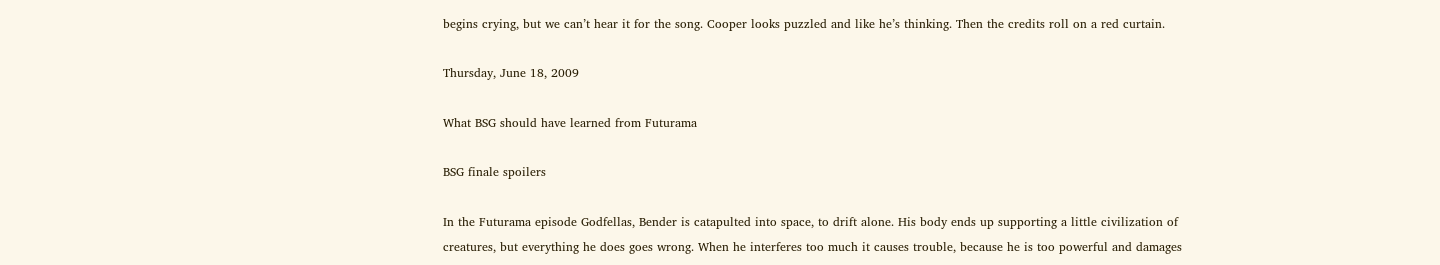begins crying, but we can’t hear it for the song. Cooper looks puzzled and like he’s thinking. Then the credits roll on a red curtain.

Thursday, June 18, 2009

What BSG should have learned from Futurama

BSG finale spoilers

In the Futurama episode Godfellas, Bender is catapulted into space, to drift alone. His body ends up supporting a little civilization of creatures, but everything he does goes wrong. When he interferes too much it causes trouble, because he is too powerful and damages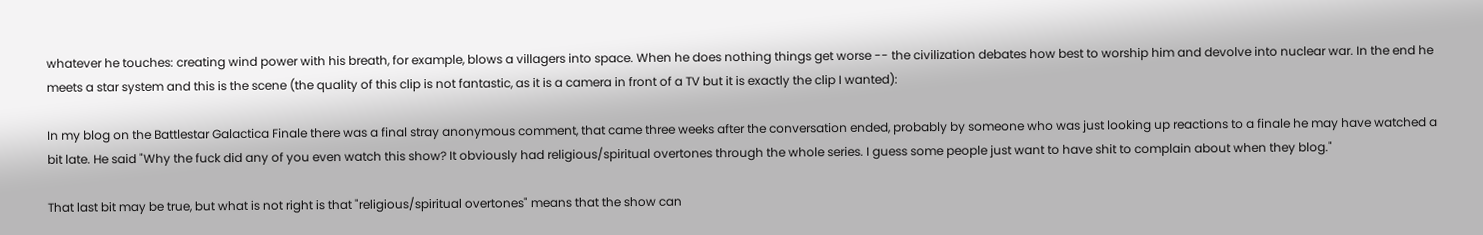whatever he touches: creating wind power with his breath, for example, blows a villagers into space. When he does nothing things get worse -- the civilization debates how best to worship him and devolve into nuclear war. In the end he meets a star system and this is the scene (the quality of this clip is not fantastic, as it is a camera in front of a TV but it is exactly the clip I wanted):

In my blog on the Battlestar Galactica Finale there was a final stray anonymous comment, that came three weeks after the conversation ended, probably by someone who was just looking up reactions to a finale he may have watched a bit late. He said "Why the fuck did any of you even watch this show? It obviously had religious/spiritual overtones through the whole series. I guess some people just want to have shit to complain about when they blog."

That last bit may be true, but what is not right is that "religious/spiritual overtones" means that the show can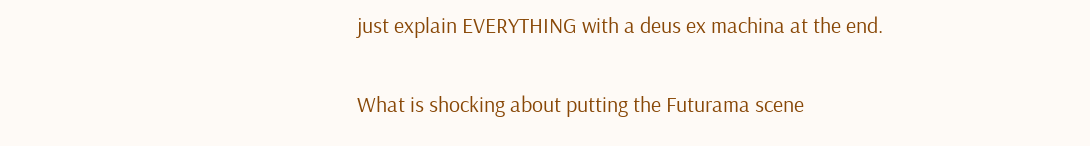just explain EVERYTHING with a deus ex machina at the end.

What is shocking about putting the Futurama scene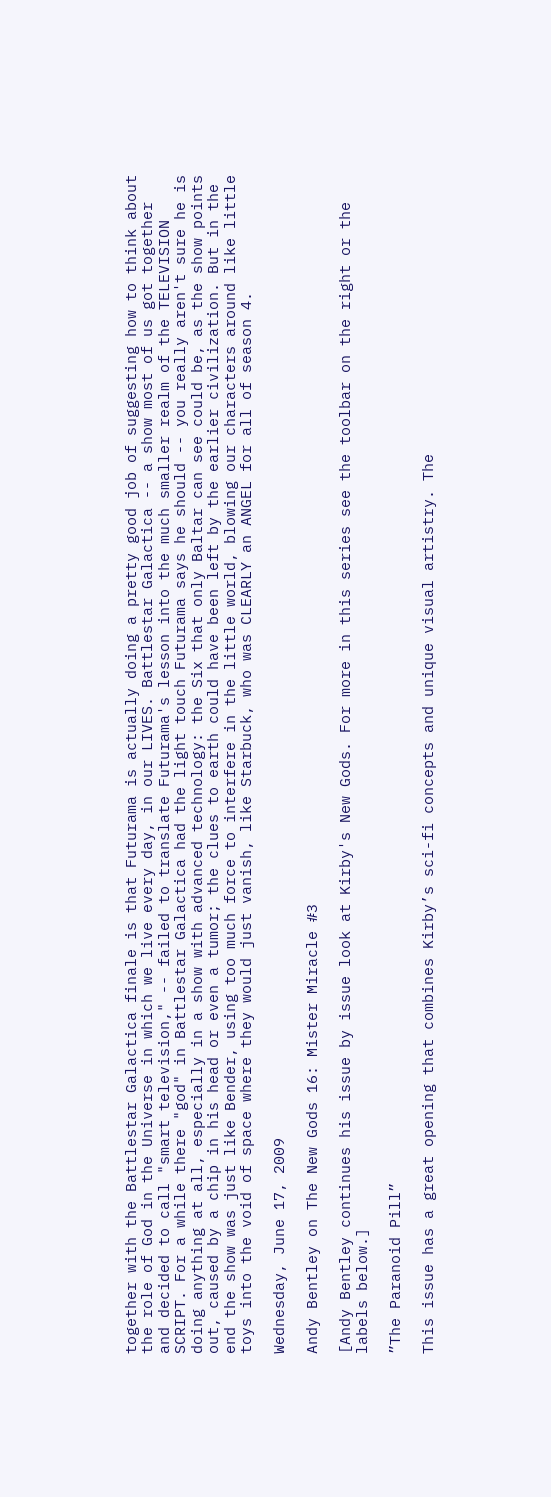together with the Battlestar Galactica finale is that Futurama is actually doing a pretty good job of suggesting how to think about the role of God in the Universe in which we live every day, in our LIVES. Battlestar Galactica -- a show most of us got together and decided to call "smart television," -- failed to translate Futurama's lesson into the much smaller realm of the TELEVISION SCRIPT. For a while there "god" in Battlestar Galactica had the light touch Futurama says he should -- you really aren't sure he is doing anything at all, especially in a show with advanced technology: the Six that only Baltar can see could be, as the show points out, caused by a chip in his head or even a tumor; the clues to earth could have been left by the earlier civilization. But in the end the show was just like Bender, using too much force to interfere in the little world, blowing our characters around like little toys into the void of space where they would just vanish, like Starbuck, who was CLEARLY an ANGEL for all of season 4.

Wednesday, June 17, 2009

Andy Bentley on The New Gods 16: Mister Miracle #3

[Andy Bentley continues his issue by issue look at Kirby's New Gods. For more in this series see the toolbar on the right or the labels below.]

”The Paranoid Pill”

This issue has a great opening that combines Kirby’s sci-fi concepts and unique visual artistry. The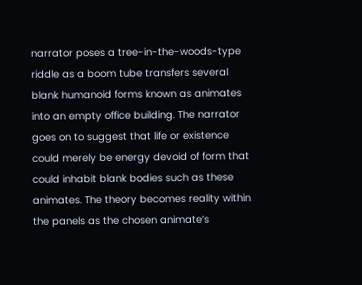narrator poses a tree-in-the-woods-type riddle as a boom tube transfers several blank humanoid forms known as animates into an empty office building. The narrator goes on to suggest that life or existence could merely be energy devoid of form that could inhabit blank bodies such as these animates. The theory becomes reality within the panels as the chosen animate’s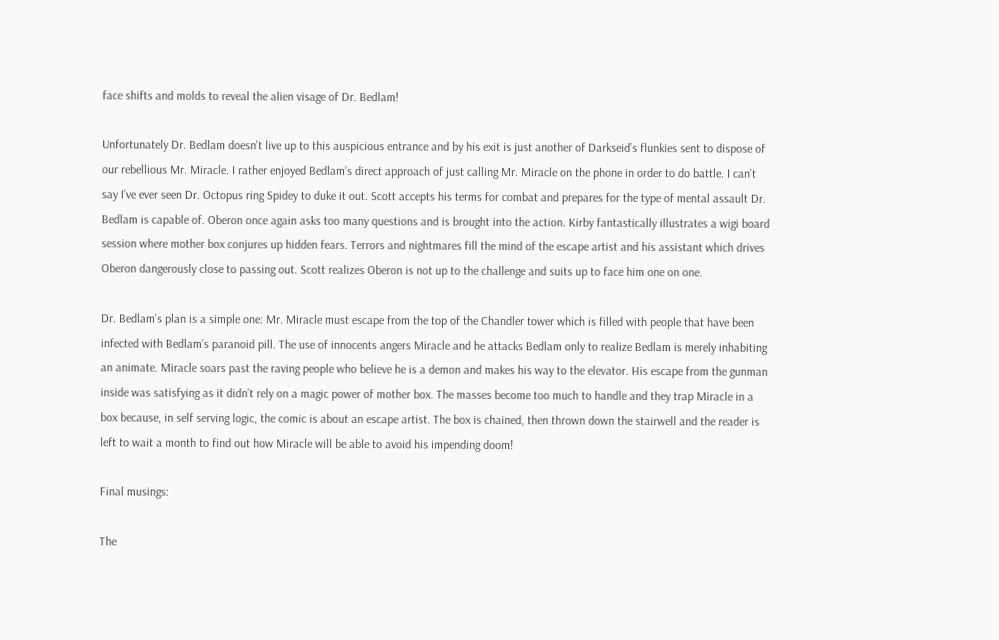face shifts and molds to reveal the alien visage of Dr. Bedlam!

Unfortunately Dr. Bedlam doesn’t live up to this auspicious entrance and by his exit is just another of Darkseid’s flunkies sent to dispose of our rebellious Mr. Miracle. I rather enjoyed Bedlam’s direct approach of just calling Mr. Miracle on the phone in order to do battle. I can’t say I’ve ever seen Dr. Octopus ring Spidey to duke it out. Scott accepts his terms for combat and prepares for the type of mental assault Dr. Bedlam is capable of. Oberon once again asks too many questions and is brought into the action. Kirby fantastically illustrates a wigi board session where mother box conjures up hidden fears. Terrors and nightmares fill the mind of the escape artist and his assistant which drives Oberon dangerously close to passing out. Scott realizes Oberon is not up to the challenge and suits up to face him one on one.

Dr. Bedlam’s plan is a simple one: Mr. Miracle must escape from the top of the Chandler tower which is filled with people that have been infected with Bedlam’s paranoid pill. The use of innocents angers Miracle and he attacks Bedlam only to realize Bedlam is merely inhabiting an animate. Miracle soars past the raving people who believe he is a demon and makes his way to the elevator. His escape from the gunman inside was satisfying as it didn’t rely on a magic power of mother box. The masses become too much to handle and they trap Miracle in a box because, in self serving logic, the comic is about an escape artist. The box is chained, then thrown down the stairwell and the reader is left to wait a month to find out how Miracle will be able to avoid his impending doom!

Final musings:

The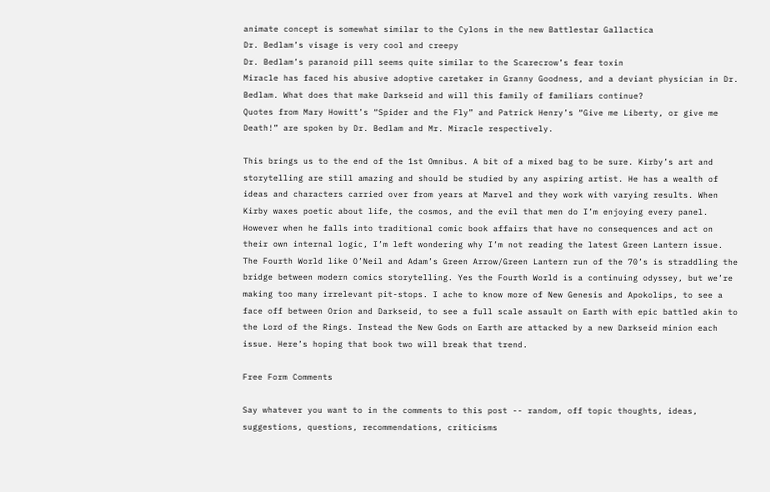animate concept is somewhat similar to the Cylons in the new Battlestar Gallactica
Dr. Bedlam’s visage is very cool and creepy
Dr. Bedlam’s paranoid pill seems quite similar to the Scarecrow’s fear toxin
Miracle has faced his abusive adoptive caretaker in Granny Goodness, and a deviant physician in Dr. Bedlam. What does that make Darkseid and will this family of familiars continue?
Quotes from Mary Howitt’s “Spider and the Fly” and Patrick Henry’s “Give me Liberty, or give me Death!” are spoken by Dr. Bedlam and Mr. Miracle respectively.

This brings us to the end of the 1st Omnibus. A bit of a mixed bag to be sure. Kirby’s art and storytelling are still amazing and should be studied by any aspiring artist. He has a wealth of ideas and characters carried over from years at Marvel and they work with varying results. When Kirby waxes poetic about life, the cosmos, and the evil that men do I’m enjoying every panel. However when he falls into traditional comic book affairs that have no consequences and act on their own internal logic, I’m left wondering why I’m not reading the latest Green Lantern issue. The Fourth World like O’Neil and Adam’s Green Arrow/Green Lantern run of the 70’s is straddling the bridge between modern comics storytelling. Yes the Fourth World is a continuing odyssey, but we’re making too many irrelevant pit-stops. I ache to know more of New Genesis and Apokolips, to see a face off between Orion and Darkseid, to see a full scale assault on Earth with epic battled akin to the Lord of the Rings. Instead the New Gods on Earth are attacked by a new Darkseid minion each issue. Here’s hoping that book two will break that trend.

Free Form Comments

Say whatever you want to in the comments to this post -- random, off topic thoughts, ideas, suggestions, questions, recommendations, criticisms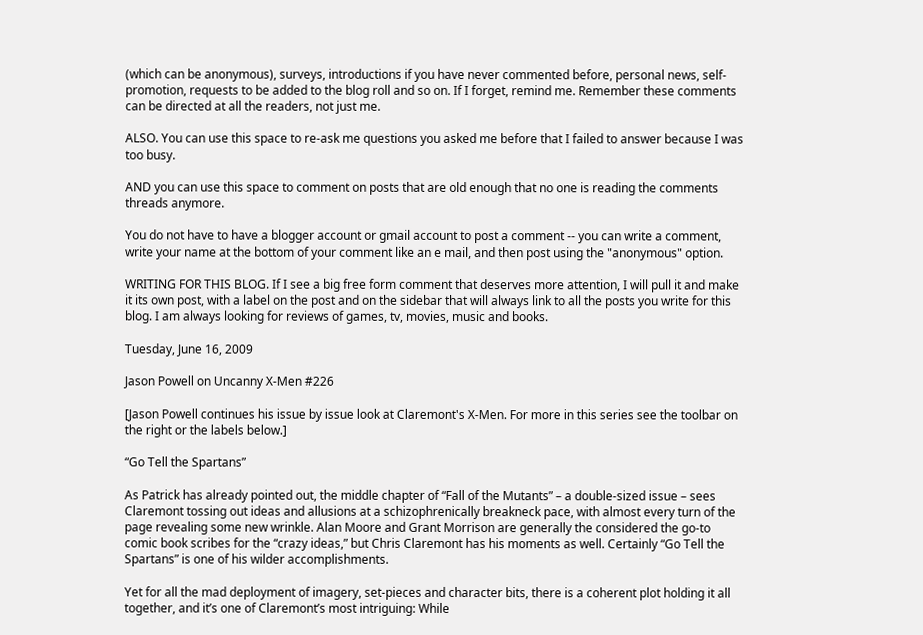(which can be anonymous), surveys, introductions if you have never commented before, personal news, self-promotion, requests to be added to the blog roll and so on. If I forget, remind me. Remember these comments can be directed at all the readers, not just me.

ALSO. You can use this space to re-ask me questions you asked me before that I failed to answer because I was too busy.

AND you can use this space to comment on posts that are old enough that no one is reading the comments threads anymore.

You do not have to have a blogger account or gmail account to post a comment -- you can write a comment, write your name at the bottom of your comment like an e mail, and then post using the "anonymous" option.

WRITING FOR THIS BLOG. If I see a big free form comment that deserves more attention, I will pull it and make it its own post, with a label on the post and on the sidebar that will always link to all the posts you write for this blog. I am always looking for reviews of games, tv, movies, music and books.

Tuesday, June 16, 2009

Jason Powell on Uncanny X-Men #226

[Jason Powell continues his issue by issue look at Claremont's X-Men. For more in this series see the toolbar on the right or the labels below.]

“Go Tell the Spartans”

As Patrick has already pointed out, the middle chapter of “Fall of the Mutants” – a double-sized issue – sees Claremont tossing out ideas and allusions at a schizophrenically breakneck pace, with almost every turn of the page revealing some new wrinkle. Alan Moore and Grant Morrison are generally the considered the go-to comic book scribes for the “crazy ideas,” but Chris Claremont has his moments as well. Certainly “Go Tell the Spartans” is one of his wilder accomplishments.

Yet for all the mad deployment of imagery, set-pieces and character bits, there is a coherent plot holding it all together, and it’s one of Claremont’s most intriguing: While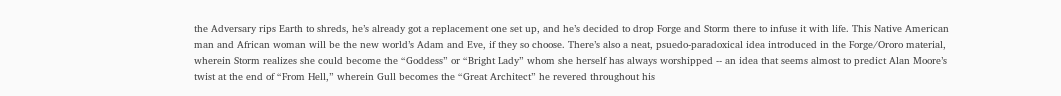the Adversary rips Earth to shreds, he’s already got a replacement one set up, and he’s decided to drop Forge and Storm there to infuse it with life. This Native American man and African woman will be the new world’s Adam and Eve, if they so choose. There’s also a neat, psuedo-paradoxical idea introduced in the Forge/Ororo material, wherein Storm realizes she could become the “Goddess” or “Bright Lady” whom she herself has always worshipped -- an idea that seems almost to predict Alan Moore’s twist at the end of “From Hell,” wherein Gull becomes the “Great Architect” he revered throughout his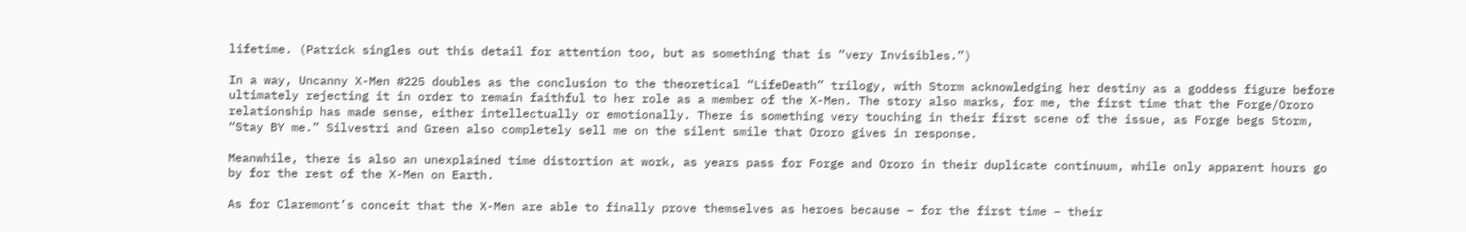lifetime. (Patrick singles out this detail for attention too, but as something that is “very Invisibles.”)

In a way, Uncanny X-Men #225 doubles as the conclusion to the theoretical “LifeDeath” trilogy, with Storm acknowledging her destiny as a goddess figure before ultimately rejecting it in order to remain faithful to her role as a member of the X-Men. The story also marks, for me, the first time that the Forge/Ororo relationship has made sense, either intellectually or emotionally. There is something very touching in their first scene of the issue, as Forge begs Storm, “Stay BY me.” Silvestri and Green also completely sell me on the silent smile that Ororo gives in response.

Meanwhile, there is also an unexplained time distortion at work, as years pass for Forge and Ororo in their duplicate continuum, while only apparent hours go by for the rest of the X-Men on Earth.

As for Claremont’s conceit that the X-Men are able to finally prove themselves as heroes because – for the first time – their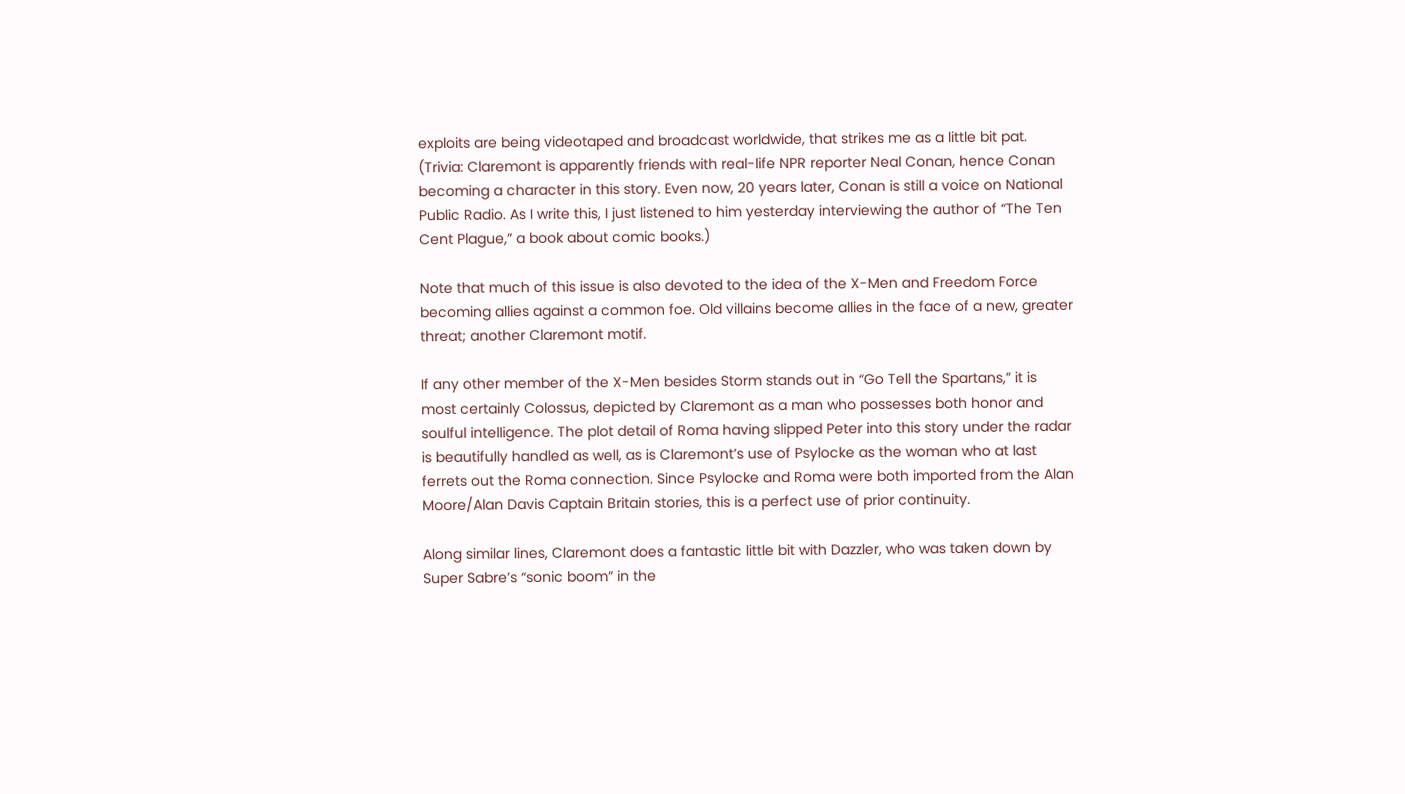exploits are being videotaped and broadcast worldwide, that strikes me as a little bit pat. (Trivia: Claremont is apparently friends with real-life NPR reporter Neal Conan, hence Conan becoming a character in this story. Even now, 20 years later, Conan is still a voice on National Public Radio. As I write this, I just listened to him yesterday interviewing the author of “The Ten Cent Plague,” a book about comic books.)

Note that much of this issue is also devoted to the idea of the X-Men and Freedom Force becoming allies against a common foe. Old villains become allies in the face of a new, greater threat; another Claremont motif.

If any other member of the X-Men besides Storm stands out in “Go Tell the Spartans,” it is most certainly Colossus, depicted by Claremont as a man who possesses both honor and soulful intelligence. The plot detail of Roma having slipped Peter into this story under the radar is beautifully handled as well, as is Claremont’s use of Psylocke as the woman who at last ferrets out the Roma connection. Since Psylocke and Roma were both imported from the Alan Moore/Alan Davis Captain Britain stories, this is a perfect use of prior continuity.

Along similar lines, Claremont does a fantastic little bit with Dazzler, who was taken down by Super Sabre’s “sonic boom” in the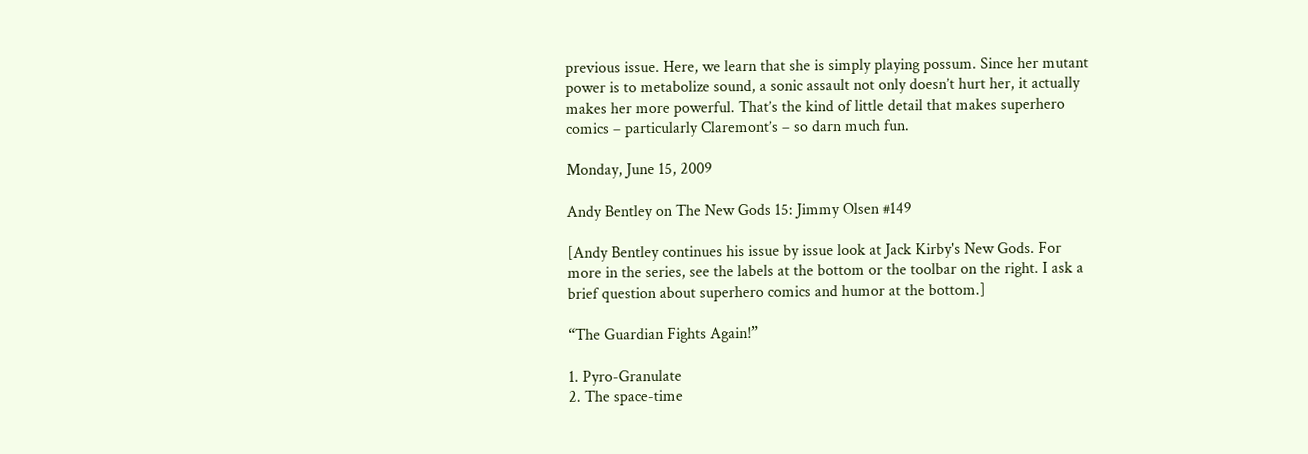previous issue. Here, we learn that she is simply playing possum. Since her mutant power is to metabolize sound, a sonic assault not only doesn’t hurt her, it actually makes her more powerful. That’s the kind of little detail that makes superhero comics – particularly Claremont’s – so darn much fun.

Monday, June 15, 2009

Andy Bentley on The New Gods 15: Jimmy Olsen #149

[Andy Bentley continues his issue by issue look at Jack Kirby's New Gods. For more in the series, see the labels at the bottom or the toolbar on the right. I ask a brief question about superhero comics and humor at the bottom.]

“The Guardian Fights Again!”

1. Pyro-Granulate
2. The space-time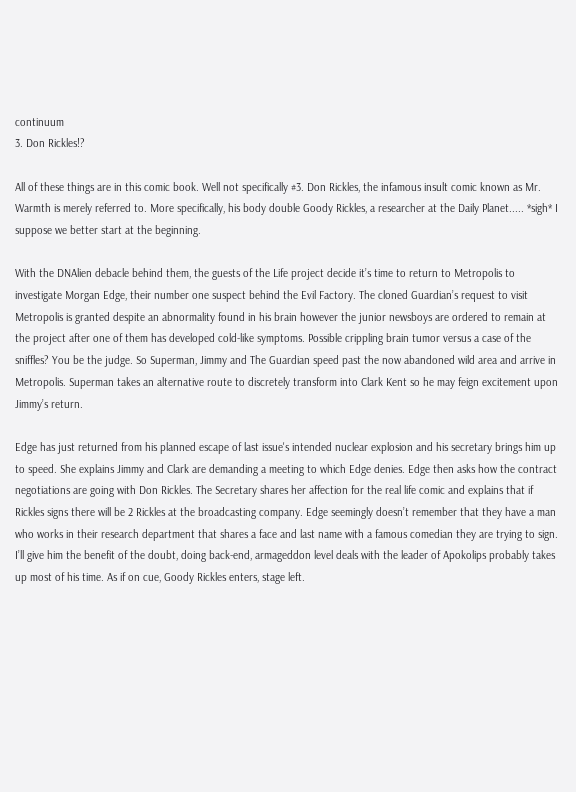continuum
3. Don Rickles!?

All of these things are in this comic book. Well not specifically #3. Don Rickles, the infamous insult comic known as Mr. Warmth is merely referred to. More specifically, his body double Goody Rickles, a researcher at the Daily Planet..... *sigh* I suppose we better start at the beginning.

With the DNAlien debacle behind them, the guests of the Life project decide it’s time to return to Metropolis to investigate Morgan Edge, their number one suspect behind the Evil Factory. The cloned Guardian’s request to visit Metropolis is granted despite an abnormality found in his brain however the junior newsboys are ordered to remain at the project after one of them has developed cold-like symptoms. Possible crippling brain tumor versus a case of the sniffles? You be the judge. So Superman, Jimmy and The Guardian speed past the now abandoned wild area and arrive in Metropolis. Superman takes an alternative route to discretely transform into Clark Kent so he may feign excitement upon Jimmy’s return.

Edge has just returned from his planned escape of last issue's intended nuclear explosion and his secretary brings him up to speed. She explains Jimmy and Clark are demanding a meeting to which Edge denies. Edge then asks how the contract negotiations are going with Don Rickles. The Secretary shares her affection for the real life comic and explains that if Rickles signs there will be 2 Rickles at the broadcasting company. Edge seemingly doesn’t remember that they have a man who works in their research department that shares a face and last name with a famous comedian they are trying to sign. I’ll give him the benefit of the doubt, doing back-end, armageddon level deals with the leader of Apokolips probably takes up most of his time. As if on cue, Goody Rickles enters, stage left.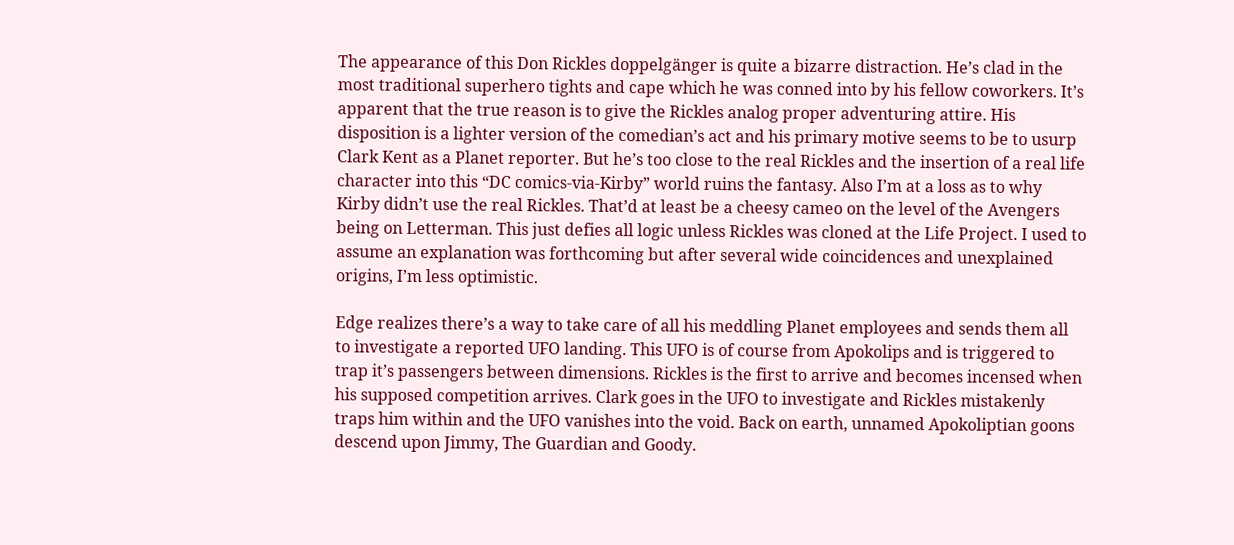The appearance of this Don Rickles doppelgänger is quite a bizarre distraction. He’s clad in the most traditional superhero tights and cape which he was conned into by his fellow coworkers. It’s apparent that the true reason is to give the Rickles analog proper adventuring attire. His disposition is a lighter version of the comedian’s act and his primary motive seems to be to usurp Clark Kent as a Planet reporter. But he’s too close to the real Rickles and the insertion of a real life character into this “DC comics-via-Kirby” world ruins the fantasy. Also I’m at a loss as to why Kirby didn’t use the real Rickles. That’d at least be a cheesy cameo on the level of the Avengers being on Letterman. This just defies all logic unless Rickles was cloned at the Life Project. I used to assume an explanation was forthcoming but after several wide coincidences and unexplained origins, I’m less optimistic.

Edge realizes there’s a way to take care of all his meddling Planet employees and sends them all to investigate a reported UFO landing. This UFO is of course from Apokolips and is triggered to trap it’s passengers between dimensions. Rickles is the first to arrive and becomes incensed when his supposed competition arrives. Clark goes in the UFO to investigate and Rickles mistakenly traps him within and the UFO vanishes into the void. Back on earth, unnamed Apokoliptian goons descend upon Jimmy, The Guardian and Goody.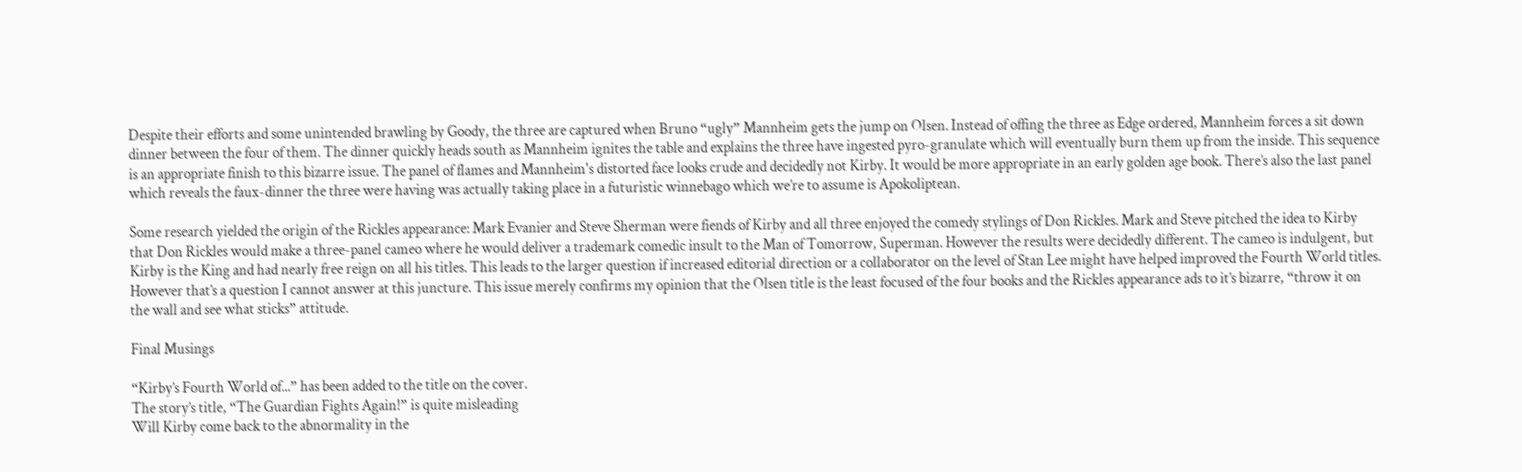Despite their efforts and some unintended brawling by Goody, the three are captured when Bruno “ugly” Mannheim gets the jump on Olsen. Instead of offing the three as Edge ordered, Mannheim forces a sit down dinner between the four of them. The dinner quickly heads south as Mannheim ignites the table and explains the three have ingested pyro-granulate which will eventually burn them up from the inside. This sequence is an appropriate finish to this bizarre issue. The panel of flames and Mannheim's distorted face looks crude and decidedly not Kirby. It would be more appropriate in an early golden age book. There’s also the last panel which reveals the faux-dinner the three were having was actually taking place in a futuristic winnebago which we’re to assume is Apokoliptean.

Some research yielded the origin of the Rickles appearance: Mark Evanier and Steve Sherman were fiends of Kirby and all three enjoyed the comedy stylings of Don Rickles. Mark and Steve pitched the idea to Kirby that Don Rickles would make a three-panel cameo where he would deliver a trademark comedic insult to the Man of Tomorrow, Superman. However the results were decidedly different. The cameo is indulgent, but Kirby is the King and had nearly free reign on all his titles. This leads to the larger question if increased editorial direction or a collaborator on the level of Stan Lee might have helped improved the Fourth World titles. However that’s a question I cannot answer at this juncture. This issue merely confirms my opinion that the Olsen title is the least focused of the four books and the Rickles appearance ads to it’s bizarre, “throw it on the wall and see what sticks” attitude.

Final Musings

“Kirby’s Fourth World of...” has been added to the title on the cover.
The story’s title, “The Guardian Fights Again!” is quite misleading
Will Kirby come back to the abnormality in the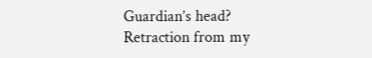Guardian’s head?
Retraction from my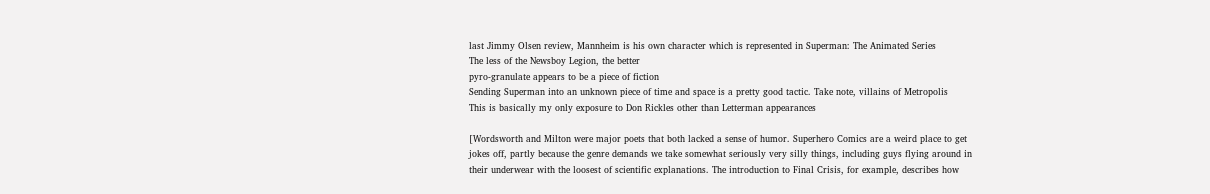last Jimmy Olsen review, Mannheim is his own character which is represented in Superman: The Animated Series
The less of the Newsboy Legion, the better
pyro-granulate appears to be a piece of fiction
Sending Superman into an unknown piece of time and space is a pretty good tactic. Take note, villains of Metropolis
This is basically my only exposure to Don Rickles other than Letterman appearances

[Wordsworth and Milton were major poets that both lacked a sense of humor. Superhero Comics are a weird place to get jokes off, partly because the genre demands we take somewhat seriously very silly things, including guys flying around in their underwear with the loosest of scientific explanations. The introduction to Final Crisis, for example, describes how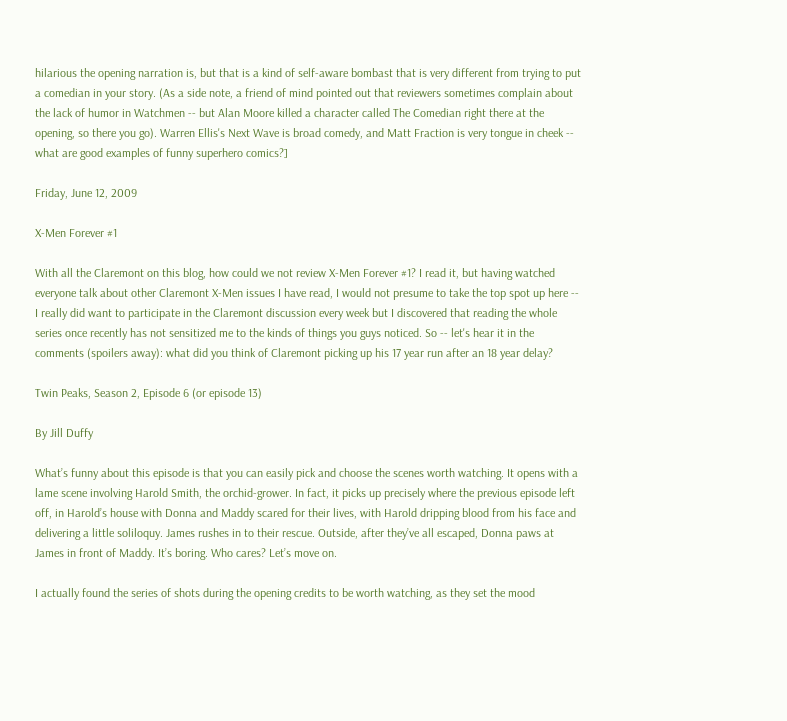hilarious the opening narration is, but that is a kind of self-aware bombast that is very different from trying to put a comedian in your story. (As a side note, a friend of mind pointed out that reviewers sometimes complain about the lack of humor in Watchmen -- but Alan Moore killed a character called The Comedian right there at the opening, so there you go). Warren Ellis's Next Wave is broad comedy, and Matt Fraction is very tongue in cheek -- what are good examples of funny superhero comics?]

Friday, June 12, 2009

X-Men Forever #1

With all the Claremont on this blog, how could we not review X-Men Forever #1? I read it, but having watched everyone talk about other Claremont X-Men issues I have read, I would not presume to take the top spot up here -- I really did want to participate in the Claremont discussion every week but I discovered that reading the whole series once recently has not sensitized me to the kinds of things you guys noticed. So -- let's hear it in the comments (spoilers away): what did you think of Claremont picking up his 17 year run after an 18 year delay?

Twin Peaks, Season 2, Episode 6 (or episode 13)

By Jill Duffy

What’s funny about this episode is that you can easily pick and choose the scenes worth watching. It opens with a lame scene involving Harold Smith, the orchid-grower. In fact, it picks up precisely where the previous episode left off, in Harold’s house with Donna and Maddy scared for their lives, with Harold dripping blood from his face and delivering a little soliloquy. James rushes in to their rescue. Outside, after they’ve all escaped, Donna paws at James in front of Maddy. It’s boring. Who cares? Let’s move on.

I actually found the series of shots during the opening credits to be worth watching, as they set the mood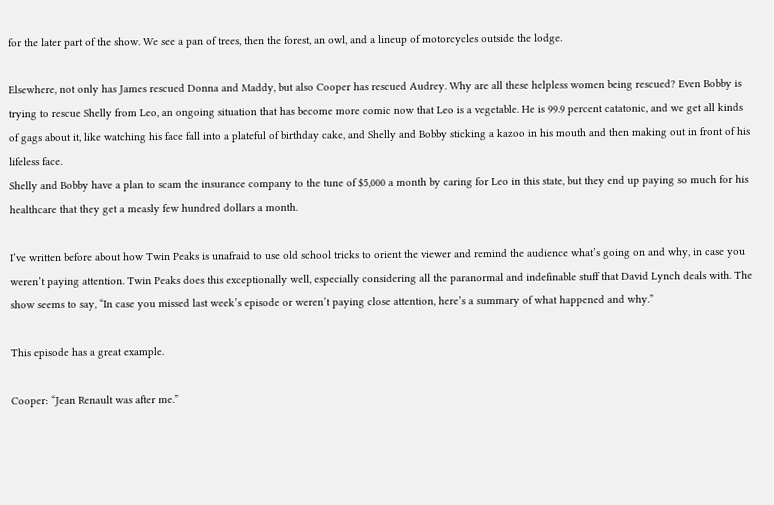for the later part of the show. We see a pan of trees, then the forest, an owl, and a lineup of motorcycles outside the lodge.

Elsewhere, not only has James rescued Donna and Maddy, but also Cooper has rescued Audrey. Why are all these helpless women being rescued? Even Bobby is trying to rescue Shelly from Leo, an ongoing situation that has become more comic now that Leo is a vegetable. He is 99.9 percent catatonic, and we get all kinds of gags about it, like watching his face fall into a plateful of birthday cake, and Shelly and Bobby sticking a kazoo in his mouth and then making out in front of his lifeless face.
Shelly and Bobby have a plan to scam the insurance company to the tune of $5,000 a month by caring for Leo in this state, but they end up paying so much for his healthcare that they get a measly few hundred dollars a month.

I’ve written before about how Twin Peaks is unafraid to use old school tricks to orient the viewer and remind the audience what’s going on and why, in case you weren’t paying attention. Twin Peaks does this exceptionally well, especially considering all the paranormal and indefinable stuff that David Lynch deals with. The show seems to say, “In case you missed last week’s episode or weren’t paying close attention, here’s a summary of what happened and why.”

This episode has a great example.

Cooper: “Jean Renault was after me.”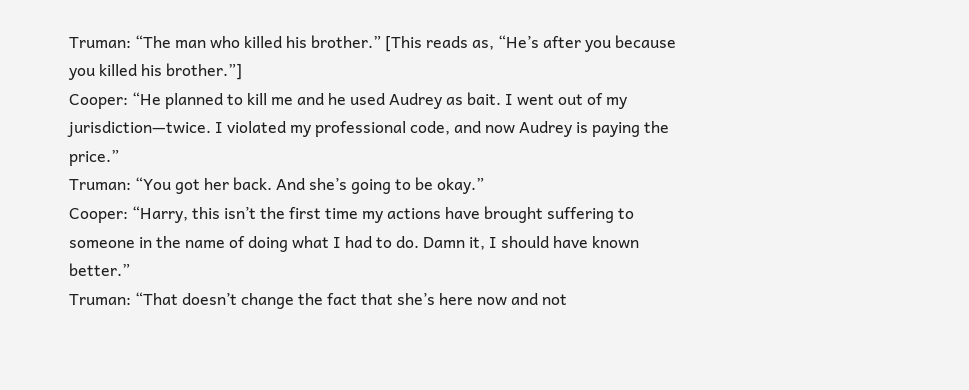Truman: “The man who killed his brother.” [This reads as, “He’s after you because you killed his brother.”]
Cooper: “He planned to kill me and he used Audrey as bait. I went out of my jurisdiction—twice. I violated my professional code, and now Audrey is paying the price.”
Truman: “You got her back. And she’s going to be okay.”
Cooper: “Harry, this isn’t the first time my actions have brought suffering to someone in the name of doing what I had to do. Damn it, I should have known better.”
Truman: “That doesn’t change the fact that she’s here now and not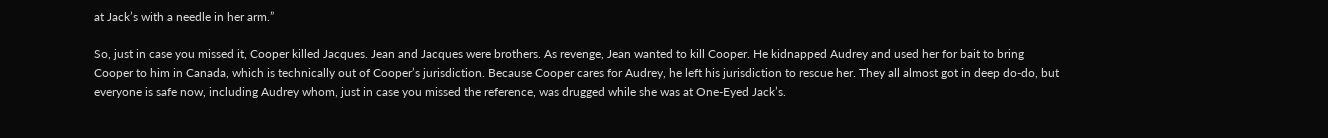at Jack’s with a needle in her arm.”

So, just in case you missed it, Cooper killed Jacques. Jean and Jacques were brothers. As revenge, Jean wanted to kill Cooper. He kidnapped Audrey and used her for bait to bring Cooper to him in Canada, which is technically out of Cooper’s jurisdiction. Because Cooper cares for Audrey, he left his jurisdiction to rescue her. They all almost got in deep do-do, but everyone is safe now, including Audrey whom, just in case you missed the reference, was drugged while she was at One-Eyed Jack’s.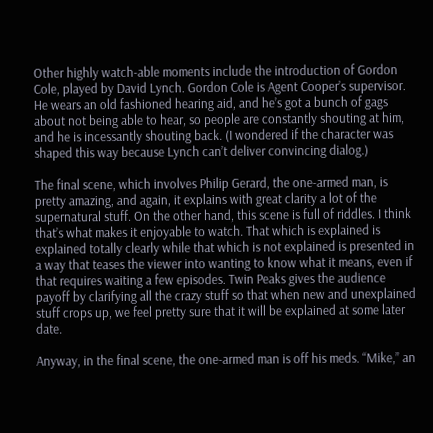Other highly watch-able moments include the introduction of Gordon Cole, played by David Lynch. Gordon Cole is Agent Cooper’s supervisor. He wears an old fashioned hearing aid, and he’s got a bunch of gags about not being able to hear, so people are constantly shouting at him, and he is incessantly shouting back. (I wondered if the character was shaped this way because Lynch can’t deliver convincing dialog.)

The final scene, which involves Philip Gerard, the one-armed man, is pretty amazing, and again, it explains with great clarity a lot of the supernatural stuff. On the other hand, this scene is full of riddles. I think that’s what makes it enjoyable to watch. That which is explained is explained totally clearly while that which is not explained is presented in a way that teases the viewer into wanting to know what it means, even if that requires waiting a few episodes. Twin Peaks gives the audience payoff by clarifying all the crazy stuff so that when new and unexplained stuff crops up, we feel pretty sure that it will be explained at some later date.

Anyway, in the final scene, the one-armed man is off his meds. “Mike,” an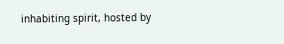inhabiting spirit, hosted by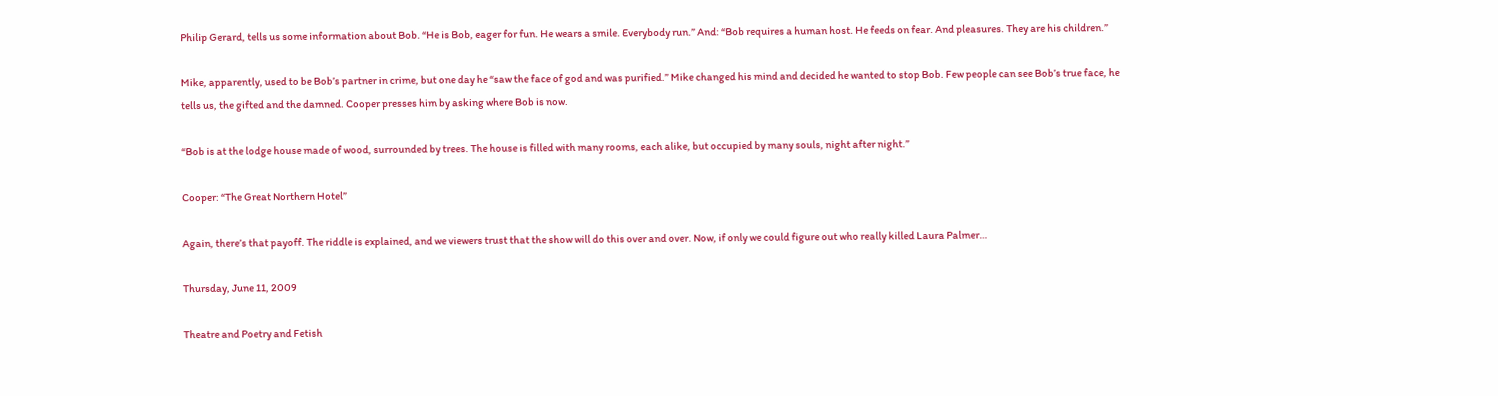Philip Gerard, tells us some information about Bob. “He is Bob, eager for fun. He wears a smile. Everybody run.” And: “Bob requires a human host. He feeds on fear. And pleasures. They are his children.”

Mike, apparently, used to be Bob’s partner in crime, but one day he “saw the face of god and was purified.” Mike changed his mind and decided he wanted to stop Bob. Few people can see Bob’s true face, he tells us, the gifted and the damned. Cooper presses him by asking where Bob is now.

“Bob is at the lodge house made of wood, surrounded by trees. The house is filled with many rooms, each alike, but occupied by many souls, night after night.”

Cooper: “The Great Northern Hotel”

Again, there’s that payoff. The riddle is explained, and we viewers trust that the show will do this over and over. Now, if only we could figure out who really killed Laura Palmer…

Thursday, June 11, 2009

Theatre and Poetry and Fetish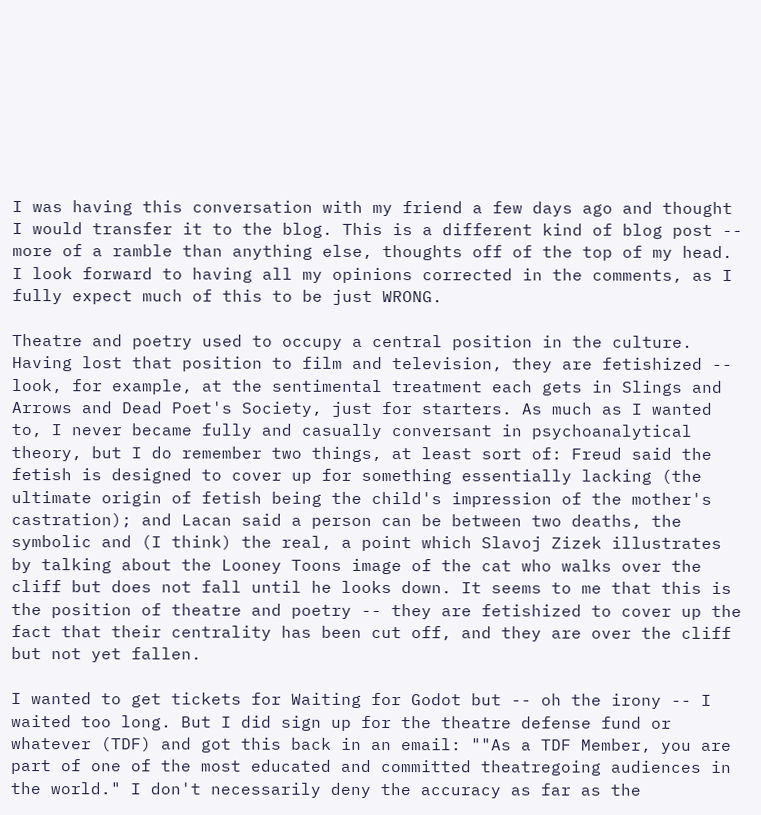I was having this conversation with my friend a few days ago and thought I would transfer it to the blog. This is a different kind of blog post -- more of a ramble than anything else, thoughts off of the top of my head. I look forward to having all my opinions corrected in the comments, as I fully expect much of this to be just WRONG.

Theatre and poetry used to occupy a central position in the culture. Having lost that position to film and television, they are fetishized -- look, for example, at the sentimental treatment each gets in Slings and Arrows and Dead Poet's Society, just for starters. As much as I wanted to, I never became fully and casually conversant in psychoanalytical theory, but I do remember two things, at least sort of: Freud said the fetish is designed to cover up for something essentially lacking (the ultimate origin of fetish being the child's impression of the mother's castration); and Lacan said a person can be between two deaths, the symbolic and (I think) the real, a point which Slavoj Zizek illustrates by talking about the Looney Toons image of the cat who walks over the cliff but does not fall until he looks down. It seems to me that this is the position of theatre and poetry -- they are fetishized to cover up the fact that their centrality has been cut off, and they are over the cliff but not yet fallen.

I wanted to get tickets for Waiting for Godot but -- oh the irony -- I waited too long. But I did sign up for the theatre defense fund or whatever (TDF) and got this back in an email: ""As a TDF Member, you are part of one of the most educated and committed theatregoing audiences in the world." I don't necessarily deny the accuracy as far as the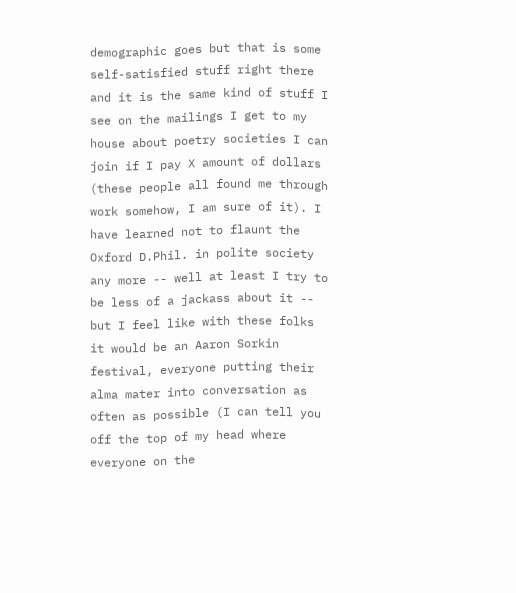demographic goes but that is some self-satisfied stuff right there and it is the same kind of stuff I see on the mailings I get to my house about poetry societies I can join if I pay X amount of dollars (these people all found me through work somehow, I am sure of it). I have learned not to flaunt the Oxford D.Phil. in polite society any more -- well at least I try to be less of a jackass about it -- but I feel like with these folks it would be an Aaron Sorkin festival, everyone putting their alma mater into conversation as often as possible (I can tell you off the top of my head where everyone on the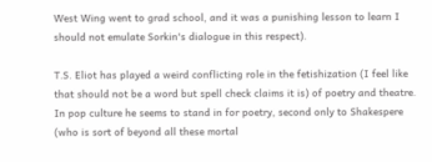West Wing went to grad school, and it was a punishing lesson to learn I should not emulate Sorkin's dialogue in this respect).

T.S. Eliot has played a weird conflicting role in the fetishization (I feel like that should not be a word but spell check claims it is) of poetry and theatre. In pop culture he seems to stand in for poetry, second only to Shakespere (who is sort of beyond all these mortal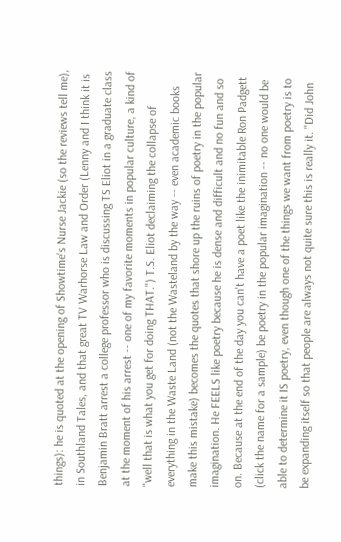things): he is quoted at the opening of Showtime's Nurse Jackie (so the reviews tell me), in Southland Tales, and that great TV Warhorse Law and Order (Lenny and I think it is Benjamin Bratt arrest a college professor who is discussing TS Eliot in a graduate class at the moment of his arrest -- one of my favorite moments in popular culture, a kind of "well that is what you get for doing THAT.") T.S. Eliot declaiming the collapse of everything in the Waste Land (not the Wasteland by the way -- even academic books make this mistake) becomes the quotes that shore up the ruins of poetry in the popular imagination. He FEELS like poetry because he is dense and difficult and no fun and so on. Because at the end of the day you can't have a poet like the inimitable Ron Padgett (click the name for a sample) be poetry in the popular imagination -- no one would be able to determine it IS poetry, even though one of the things we want from poetry is to be expanding itself so that people are always not quite sure this is really it. "Did John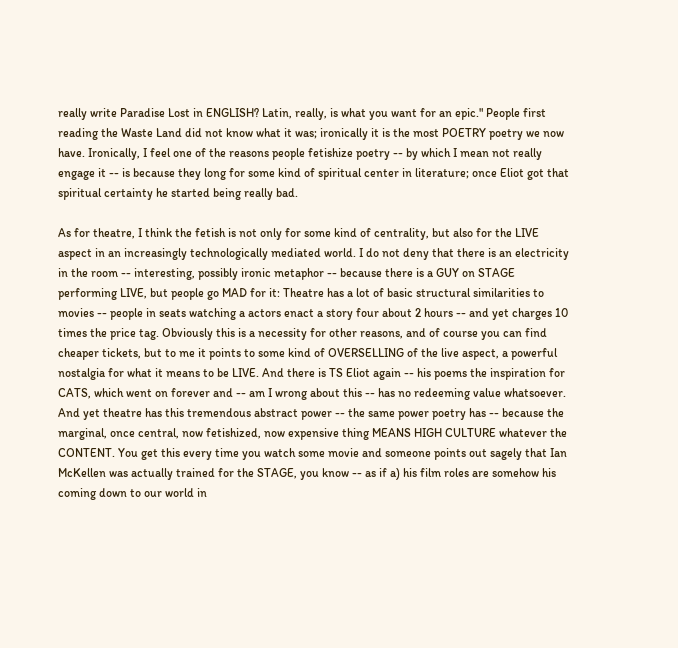really write Paradise Lost in ENGLISH? Latin, really, is what you want for an epic." People first reading the Waste Land did not know what it was; ironically it is the most POETRY poetry we now have. Ironically, I feel one of the reasons people fetishize poetry -- by which I mean not really engage it -- is because they long for some kind of spiritual center in literature; once Eliot got that spiritual certainty he started being really bad.

As for theatre, I think the fetish is not only for some kind of centrality, but also for the LIVE aspect in an increasingly technologically mediated world. I do not deny that there is an electricity in the room -- interesting, possibly ironic metaphor -- because there is a GUY on STAGE performing LIVE, but people go MAD for it: Theatre has a lot of basic structural similarities to movies -- people in seats watching a actors enact a story four about 2 hours -- and yet charges 10 times the price tag. Obviously this is a necessity for other reasons, and of course you can find cheaper tickets, but to me it points to some kind of OVERSELLING of the live aspect, a powerful nostalgia for what it means to be LIVE. And there is TS Eliot again -- his poems the inspiration for CATS, which went on forever and -- am I wrong about this -- has no redeeming value whatsoever. And yet theatre has this tremendous abstract power -- the same power poetry has -- because the marginal, once central, now fetishized, now expensive thing MEANS HIGH CULTURE whatever the CONTENT. You get this every time you watch some movie and someone points out sagely that Ian McKellen was actually trained for the STAGE, you know -- as if a) his film roles are somehow his coming down to our world in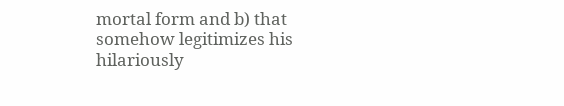mortal form and b) that somehow legitimizes his hilariously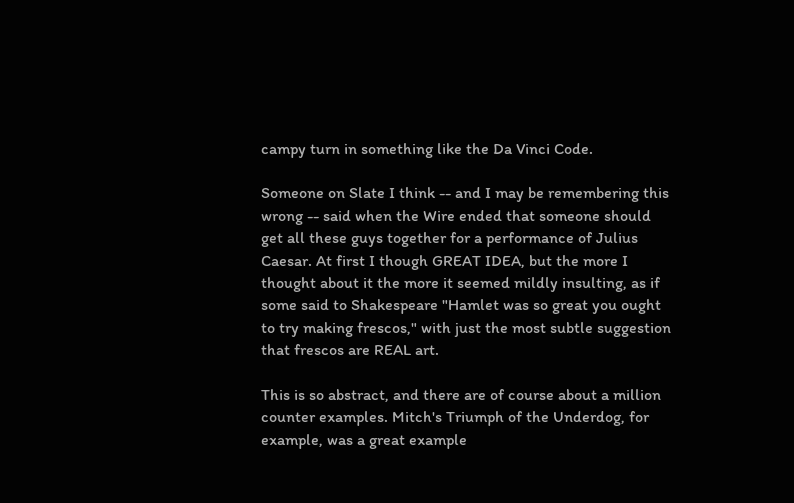campy turn in something like the Da Vinci Code.

Someone on Slate I think -- and I may be remembering this wrong -- said when the Wire ended that someone should get all these guys together for a performance of Julius Caesar. At first I though GREAT IDEA, but the more I thought about it the more it seemed mildly insulting, as if some said to Shakespeare "Hamlet was so great you ought to try making frescos," with just the most subtle suggestion that frescos are REAL art.

This is so abstract, and there are of course about a million counter examples. Mitch's Triumph of the Underdog, for example, was a great example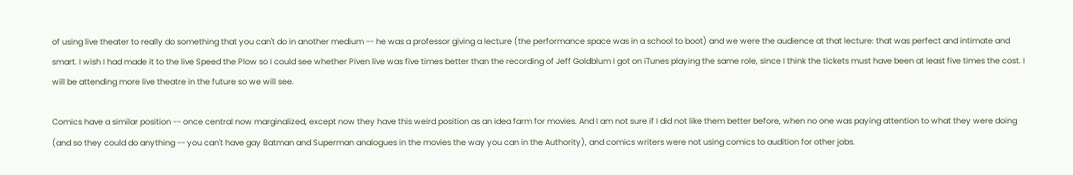of using live theater to really do something that you can't do in another medium -- he was a professor giving a lecture (the performance space was in a school to boot) and we were the audience at that lecture: that was perfect and intimate and smart. I wish I had made it to the live Speed the Plow so I could see whether Piven live was five times better than the recording of Jeff Goldblum I got on iTunes playing the same role, since I think the tickets must have been at least five times the cost. I will be attending more live theatre in the future so we will see.

Comics have a similar position -- once central now marginalized, except now they have this weird position as an idea farm for movies. And I am not sure if I did not like them better before, when no one was paying attention to what they were doing (and so they could do anything -- you can't have gay Batman and Superman analogues in the movies the way you can in the Authority), and comics writers were not using comics to audition for other jobs.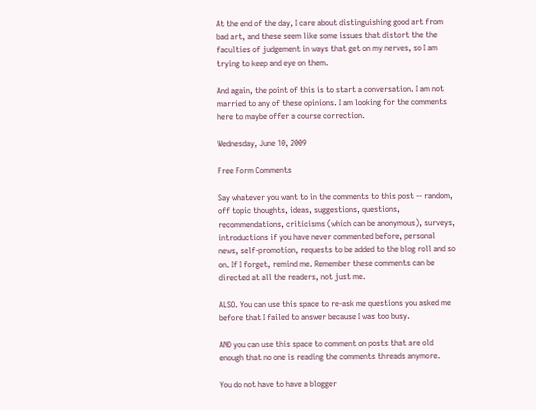At the end of the day, I care about distinguishing good art from bad art, and these seem like some issues that distort the the faculties of judgement in ways that get on my nerves, so I am trying to keep and eye on them.

And again, the point of this is to start a conversation. I am not married to any of these opinions. I am looking for the comments here to maybe offer a course correction.

Wednesday, June 10, 2009

Free Form Comments

Say whatever you want to in the comments to this post -- random, off topic thoughts, ideas, suggestions, questions, recommendations, criticisms (which can be anonymous), surveys, introductions if you have never commented before, personal news, self-promotion, requests to be added to the blog roll and so on. If I forget, remind me. Remember these comments can be directed at all the readers, not just me.

ALSO. You can use this space to re-ask me questions you asked me before that I failed to answer because I was too busy.

AND you can use this space to comment on posts that are old enough that no one is reading the comments threads anymore.

You do not have to have a blogger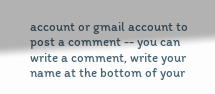account or gmail account to post a comment -- you can write a comment, write your name at the bottom of your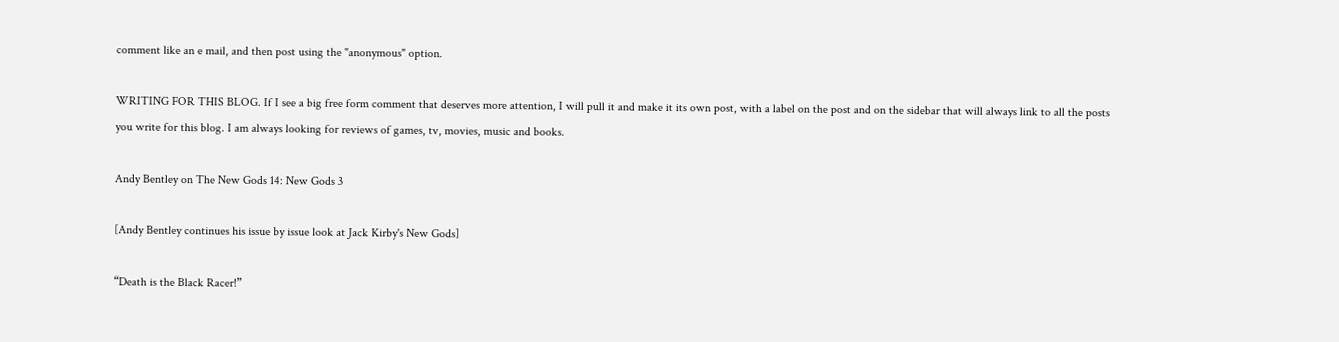comment like an e mail, and then post using the "anonymous" option.

WRITING FOR THIS BLOG. If I see a big free form comment that deserves more attention, I will pull it and make it its own post, with a label on the post and on the sidebar that will always link to all the posts you write for this blog. I am always looking for reviews of games, tv, movies, music and books.

Andy Bentley on The New Gods 14: New Gods 3

[Andy Bentley continues his issue by issue look at Jack Kirby's New Gods]

“Death is the Black Racer!”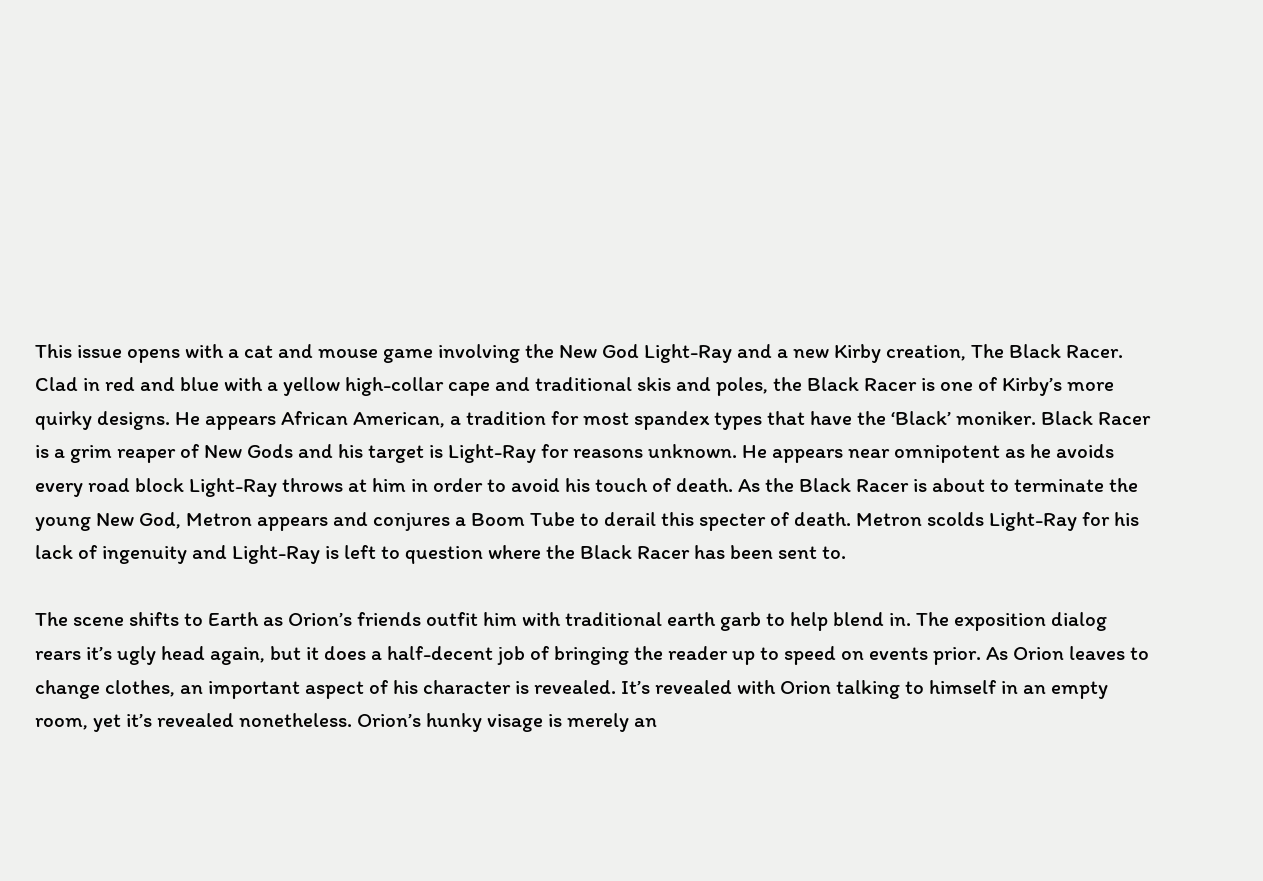This issue opens with a cat and mouse game involving the New God Light-Ray and a new Kirby creation, The Black Racer. Clad in red and blue with a yellow high-collar cape and traditional skis and poles, the Black Racer is one of Kirby’s more quirky designs. He appears African American, a tradition for most spandex types that have the ‘Black’ moniker. Black Racer is a grim reaper of New Gods and his target is Light-Ray for reasons unknown. He appears near omnipotent as he avoids every road block Light-Ray throws at him in order to avoid his touch of death. As the Black Racer is about to terminate the young New God, Metron appears and conjures a Boom Tube to derail this specter of death. Metron scolds Light-Ray for his lack of ingenuity and Light-Ray is left to question where the Black Racer has been sent to.

The scene shifts to Earth as Orion’s friends outfit him with traditional earth garb to help blend in. The exposition dialog rears it’s ugly head again, but it does a half-decent job of bringing the reader up to speed on events prior. As Orion leaves to change clothes, an important aspect of his character is revealed. It’s revealed with Orion talking to himself in an empty room, yet it’s revealed nonetheless. Orion’s hunky visage is merely an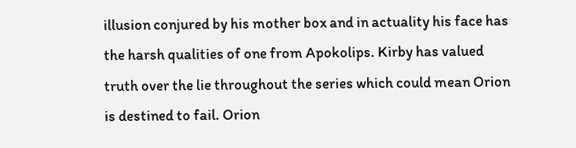illusion conjured by his mother box and in actuality his face has the harsh qualities of one from Apokolips. Kirby has valued truth over the lie throughout the series which could mean Orion is destined to fail. Orion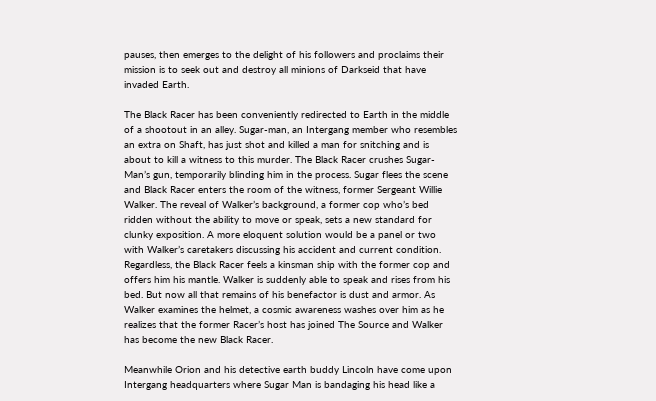pauses, then emerges to the delight of his followers and proclaims their mission is to seek out and destroy all minions of Darkseid that have invaded Earth.

The Black Racer has been conveniently redirected to Earth in the middle of a shootout in an alley. Sugar-man, an Intergang member who resembles an extra on Shaft, has just shot and killed a man for snitching and is about to kill a witness to this murder. The Black Racer crushes Sugar-Man’s gun, temporarily blinding him in the process. Sugar flees the scene and Black Racer enters the room of the witness, former Sergeant Willie Walker. The reveal of Walker’s background, a former cop who’s bed ridden without the ability to move or speak, sets a new standard for clunky exposition. A more eloquent solution would be a panel or two with Walker’s caretakers discussing his accident and current condition. Regardless, the Black Racer feels a kinsman ship with the former cop and offers him his mantle. Walker is suddenly able to speak and rises from his bed. But now all that remains of his benefactor is dust and armor. As Walker examines the helmet, a cosmic awareness washes over him as he realizes that the former Racer’s host has joined The Source and Walker has become the new Black Racer.

Meanwhile Orion and his detective earth buddy Lincoln have come upon Intergang headquarters where Sugar Man is bandaging his head like a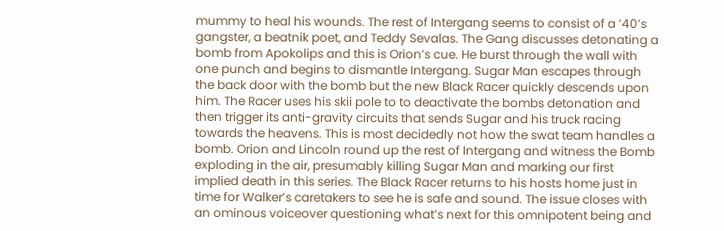mummy to heal his wounds. The rest of Intergang seems to consist of a ’40’s gangster, a beatnik poet, and Teddy Sevalas. The Gang discusses detonating a bomb from Apokolips and this is Orion’s cue. He burst through the wall with one punch and begins to dismantle Intergang. Sugar Man escapes through the back door with the bomb but the new Black Racer quickly descends upon him. The Racer uses his skii pole to to deactivate the bombs detonation and then trigger its anti-gravity circuits that sends Sugar and his truck racing towards the heavens. This is most decidedly not how the swat team handles a bomb. Orion and Lincoln round up the rest of Intergang and witness the Bomb exploding in the air, presumably killing Sugar Man and marking our first implied death in this series. The Black Racer returns to his hosts home just in time for Walker’s caretakers to see he is safe and sound. The issue closes with an ominous voiceover questioning what’s next for this omnipotent being and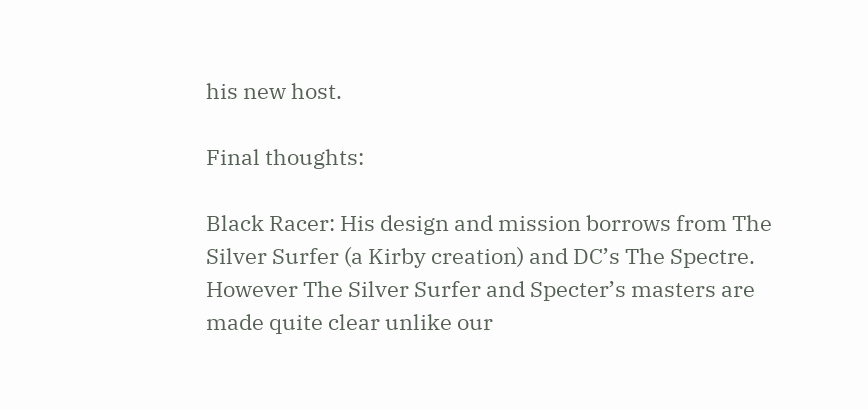his new host.

Final thoughts:

Black Racer: His design and mission borrows from The Silver Surfer (a Kirby creation) and DC’s The Spectre. However The Silver Surfer and Specter’s masters are made quite clear unlike our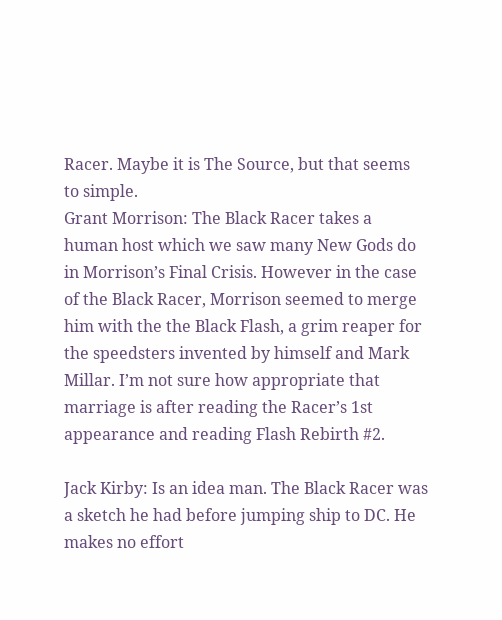Racer. Maybe it is The Source, but that seems to simple.
Grant Morrison: The Black Racer takes a human host which we saw many New Gods do in Morrison’s Final Crisis. However in the case of the Black Racer, Morrison seemed to merge him with the the Black Flash, a grim reaper for the speedsters invented by himself and Mark Millar. I’m not sure how appropriate that marriage is after reading the Racer’s 1st appearance and reading Flash Rebirth #2.

Jack Kirby: Is an idea man. The Black Racer was a sketch he had before jumping ship to DC. He makes no effort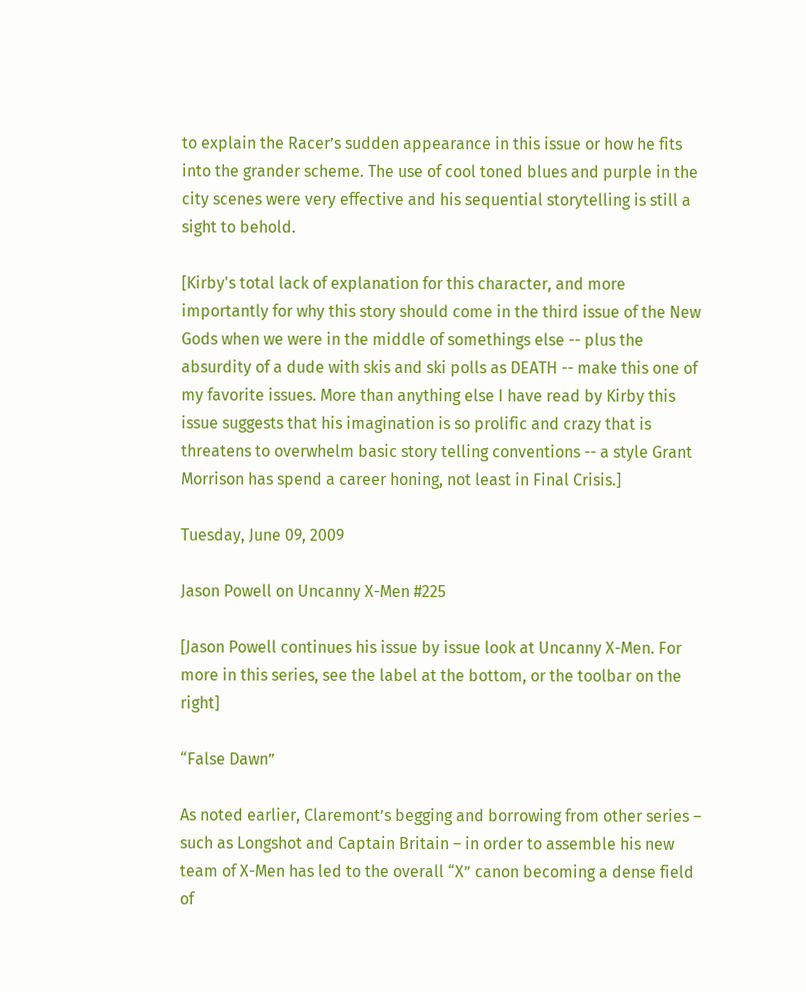to explain the Racer’s sudden appearance in this issue or how he fits into the grander scheme. The use of cool toned blues and purple in the city scenes were very effective and his sequential storytelling is still a sight to behold.

[Kirby's total lack of explanation for this character, and more importantly for why this story should come in the third issue of the New Gods when we were in the middle of somethings else -- plus the absurdity of a dude with skis and ski polls as DEATH -- make this one of my favorite issues. More than anything else I have read by Kirby this issue suggests that his imagination is so prolific and crazy that is threatens to overwhelm basic story telling conventions -- a style Grant Morrison has spend a career honing, not least in Final Crisis.]

Tuesday, June 09, 2009

Jason Powell on Uncanny X-Men #225

[Jason Powell continues his issue by issue look at Uncanny X-Men. For more in this series, see the label at the bottom, or the toolbar on the right]

“False Dawn”

As noted earlier, Claremont’s begging and borrowing from other series – such as Longshot and Captain Britain – in order to assemble his new team of X-Men has led to the overall “X” canon becoming a dense field of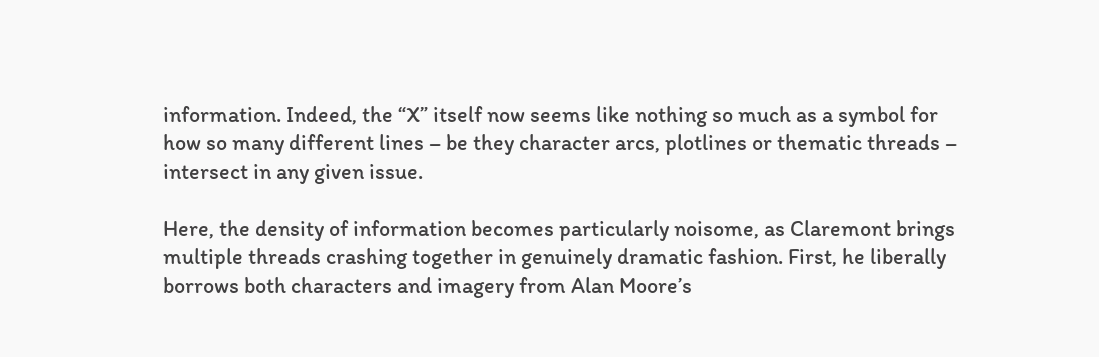information. Indeed, the “X” itself now seems like nothing so much as a symbol for how so many different lines – be they character arcs, plotlines or thematic threads – intersect in any given issue.

Here, the density of information becomes particularly noisome, as Claremont brings multiple threads crashing together in genuinely dramatic fashion. First, he liberally borrows both characters and imagery from Alan Moore’s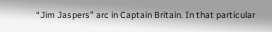“Jim Jaspers” arc in Captain Britain. In that particular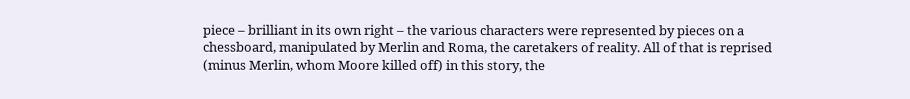piece – brilliant in its own right – the various characters were represented by pieces on a chessboard, manipulated by Merlin and Roma, the caretakers of reality. All of that is reprised (minus Merlin, whom Moore killed off) in this story, the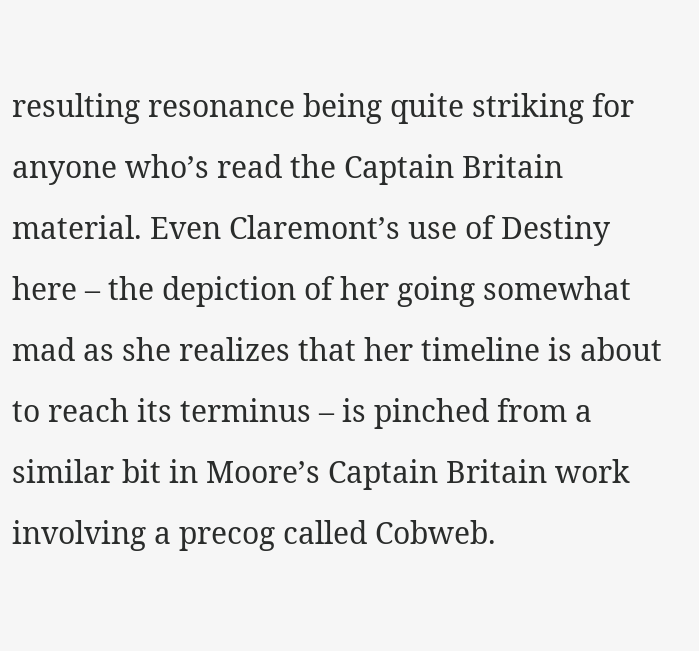resulting resonance being quite striking for anyone who’s read the Captain Britain material. Even Claremont’s use of Destiny here – the depiction of her going somewhat mad as she realizes that her timeline is about to reach its terminus – is pinched from a similar bit in Moore’s Captain Britain work involving a precog called Cobweb.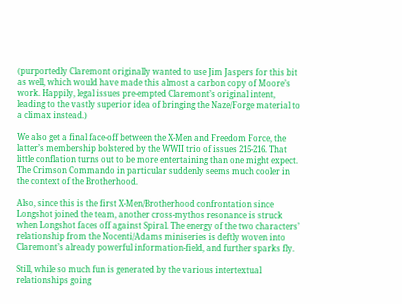(purportedly Claremont originally wanted to use Jim Jaspers for this bit as well, which would have made this almost a carbon copy of Moore’s work. Happily, legal issues pre-empted Claremont’s original intent, leading to the vastly superior idea of bringing the Naze/Forge material to a climax instead.)

We also get a final face-off between the X-Men and Freedom Force, the latter’s membership bolstered by the WWII trio of issues 215-216. That little conflation turns out to be more entertaining than one might expect. The Crimson Commando in particular suddenly seems much cooler in the context of the Brotherhood.

Also, since this is the first X-Men/Brotherhood confrontation since Longshot joined the team, another cross-mythos resonance is struck when Longshot faces off against Spiral. The energy of the two characters’ relationship from the Nocenti/Adams miniseries is deftly woven into Claremont’s already powerful information-field, and further sparks fly.

Still, while so much fun is generated by the various intertextual relationships going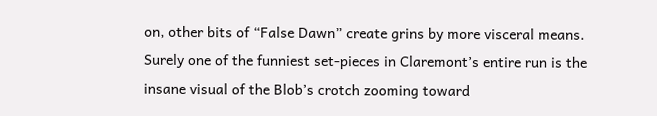on, other bits of “False Dawn” create grins by more visceral means. Surely one of the funniest set-pieces in Claremont’s entire run is the insane visual of the Blob’s crotch zooming toward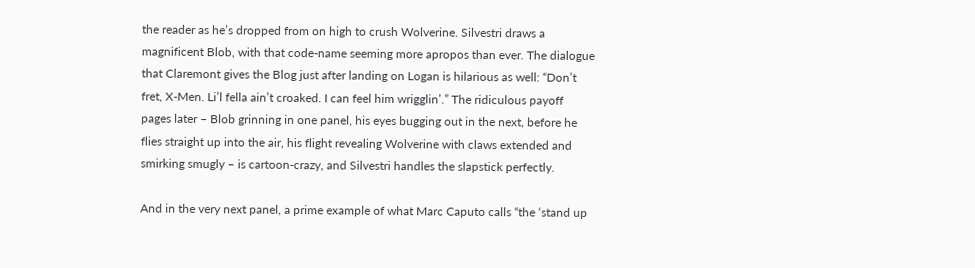the reader as he’s dropped from on high to crush Wolverine. Silvestri draws a magnificent Blob, with that code-name seeming more apropos than ever. The dialogue that Claremont gives the Blog just after landing on Logan is hilarious as well: “Don’t fret, X-Men. Li’l fella ain’t croaked. I can feel him wrigglin’.” The ridiculous payoff pages later – Blob grinning in one panel, his eyes bugging out in the next, before he flies straight up into the air, his flight revealing Wolverine with claws extended and smirking smugly – is cartoon-crazy, and Silvestri handles the slapstick perfectly.

And in the very next panel, a prime example of what Marc Caputo calls “the ‘stand up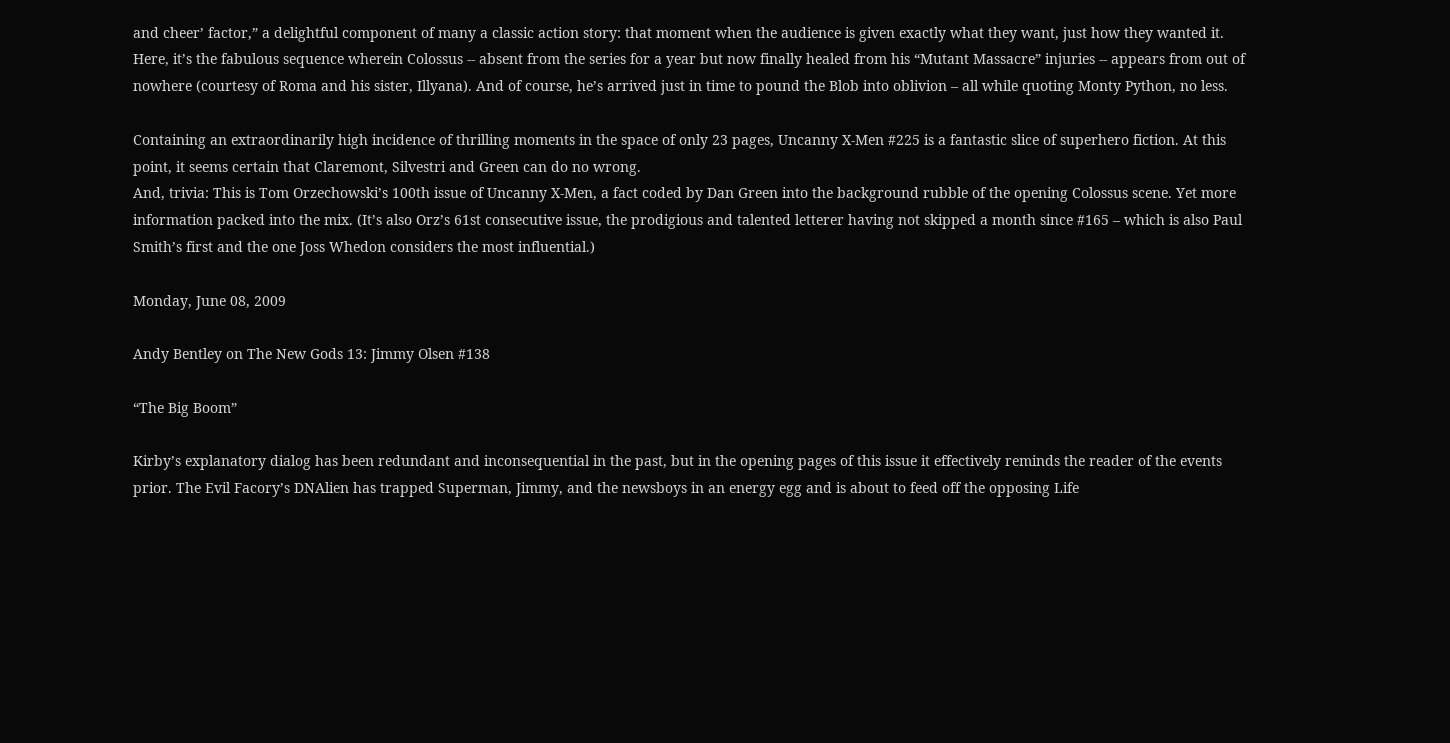and cheer’ factor,” a delightful component of many a classic action story: that moment when the audience is given exactly what they want, just how they wanted it. Here, it’s the fabulous sequence wherein Colossus -- absent from the series for a year but now finally healed from his “Mutant Massacre” injuries -- appears from out of nowhere (courtesy of Roma and his sister, Illyana). And of course, he’s arrived just in time to pound the Blob into oblivion – all while quoting Monty Python, no less.

Containing an extraordinarily high incidence of thrilling moments in the space of only 23 pages, Uncanny X-Men #225 is a fantastic slice of superhero fiction. At this point, it seems certain that Claremont, Silvestri and Green can do no wrong.
And, trivia: This is Tom Orzechowski’s 100th issue of Uncanny X-Men, a fact coded by Dan Green into the background rubble of the opening Colossus scene. Yet more information packed into the mix. (It’s also Orz’s 61st consecutive issue, the prodigious and talented letterer having not skipped a month since #165 – which is also Paul Smith’s first and the one Joss Whedon considers the most influential.)

Monday, June 08, 2009

Andy Bentley on The New Gods 13: Jimmy Olsen #138

“The Big Boom”

Kirby’s explanatory dialog has been redundant and inconsequential in the past, but in the opening pages of this issue it effectively reminds the reader of the events prior. The Evil Facory’s DNAlien has trapped Superman, Jimmy, and the newsboys in an energy egg and is about to feed off the opposing Life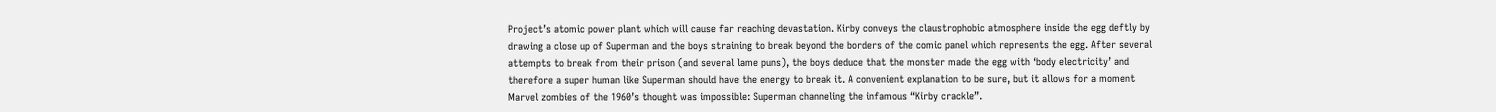Project’s atomic power plant which will cause far reaching devastation. Kirby conveys the claustrophobic atmosphere inside the egg deftly by drawing a close up of Superman and the boys straining to break beyond the borders of the comic panel which represents the egg. After several attempts to break from their prison (and several lame puns), the boys deduce that the monster made the egg with ‘body electricity’ and therefore a super human like Superman should have the energy to break it. A convenient explanation to be sure, but it allows for a moment Marvel zombies of the 1960’s thought was impossible: Superman channeling the infamous “Kirby crackle”.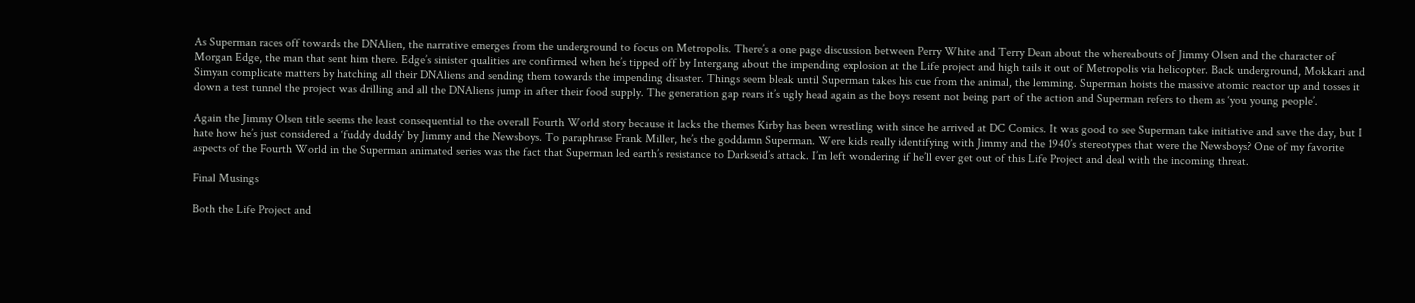As Superman races off towards the DNAlien, the narrative emerges from the underground to focus on Metropolis. There’s a one page discussion between Perry White and Terry Dean about the whereabouts of Jimmy Olsen and the character of Morgan Edge, the man that sent him there. Edge’s sinister qualities are confirmed when he’s tipped off by Intergang about the impending explosion at the Life project and high tails it out of Metropolis via helicopter. Back underground, Mokkari and Simyan complicate matters by hatching all their DNAliens and sending them towards the impending disaster. Things seem bleak until Superman takes his cue from the animal, the lemming. Superman hoists the massive atomic reactor up and tosses it down a test tunnel the project was drilling and all the DNAliens jump in after their food supply. The generation gap rears it’s ugly head again as the boys resent not being part of the action and Superman refers to them as ‘you young people’.

Again the Jimmy Olsen title seems the least consequential to the overall Fourth World story because it lacks the themes Kirby has been wrestling with since he arrived at DC Comics. It was good to see Superman take initiative and save the day, but I hate how he’s just considered a ‘fuddy duddy’ by Jimmy and the Newsboys. To paraphrase Frank Miller, he’s the goddamn Superman. Were kids really identifying with Jimmy and the 1940’s stereotypes that were the Newsboys? One of my favorite aspects of the Fourth World in the Superman animated series was the fact that Superman led earth’s resistance to Darkseid’s attack. I’m left wondering if he’ll ever get out of this Life Project and deal with the incoming threat.

Final Musings

Both the Life Project and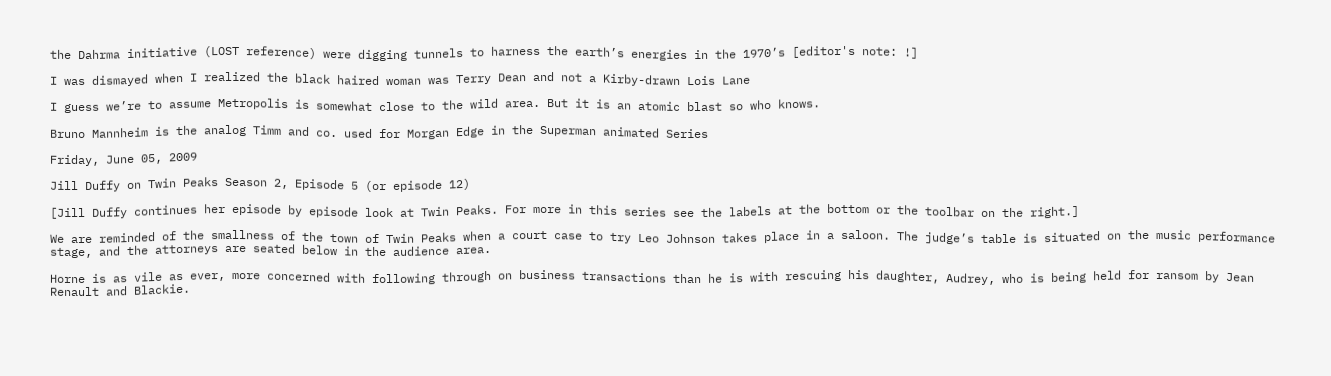the Dahrma initiative (LOST reference) were digging tunnels to harness the earth’s energies in the 1970’s [editor's note: !]

I was dismayed when I realized the black haired woman was Terry Dean and not a Kirby-drawn Lois Lane

I guess we’re to assume Metropolis is somewhat close to the wild area. But it is an atomic blast so who knows.

Bruno Mannheim is the analog Timm and co. used for Morgan Edge in the Superman animated Series

Friday, June 05, 2009

Jill Duffy on Twin Peaks Season 2, Episode 5 (or episode 12)

[Jill Duffy continues her episode by episode look at Twin Peaks. For more in this series see the labels at the bottom or the toolbar on the right.]

We are reminded of the smallness of the town of Twin Peaks when a court case to try Leo Johnson takes place in a saloon. The judge’s table is situated on the music performance stage, and the attorneys are seated below in the audience area.

Horne is as vile as ever, more concerned with following through on business transactions than he is with rescuing his daughter, Audrey, who is being held for ransom by Jean Renault and Blackie.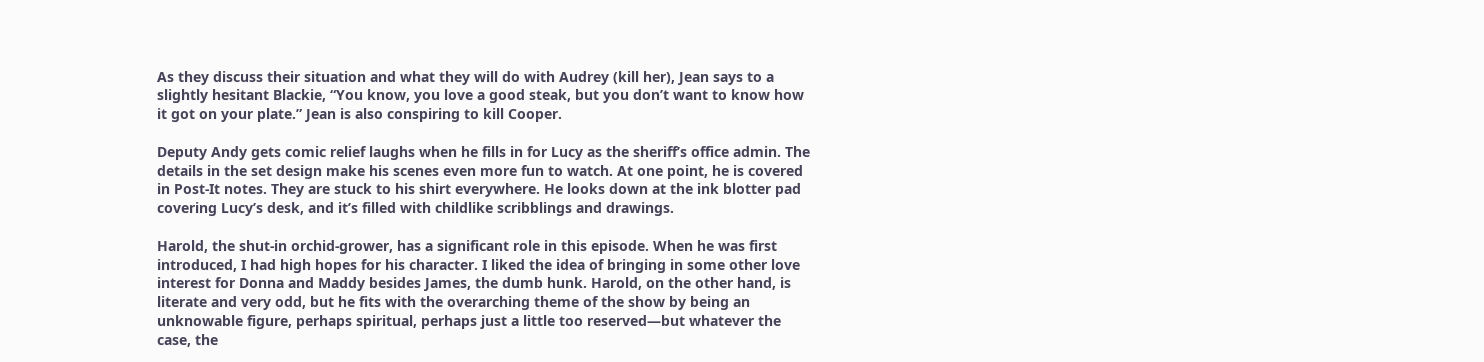As they discuss their situation and what they will do with Audrey (kill her), Jean says to a slightly hesitant Blackie, “You know, you love a good steak, but you don’t want to know how it got on your plate.” Jean is also conspiring to kill Cooper.

Deputy Andy gets comic relief laughs when he fills in for Lucy as the sheriff’s office admin. The details in the set design make his scenes even more fun to watch. At one point, he is covered in Post-It notes. They are stuck to his shirt everywhere. He looks down at the ink blotter pad covering Lucy’s desk, and it’s filled with childlike scribblings and drawings.

Harold, the shut-in orchid-grower, has a significant role in this episode. When he was first introduced, I had high hopes for his character. I liked the idea of bringing in some other love interest for Donna and Maddy besides James, the dumb hunk. Harold, on the other hand, is literate and very odd, but he fits with the overarching theme of the show by being an unknowable figure, perhaps spiritual, perhaps just a little too reserved—but whatever the case, the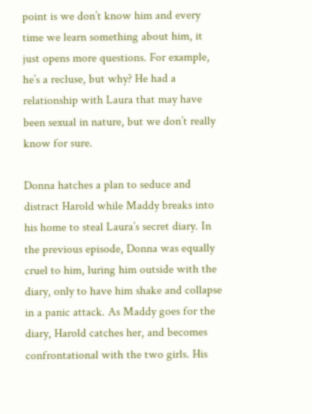point is we don’t know him and every time we learn something about him, it just opens more questions. For example, he’s a recluse, but why? He had a relationship with Laura that may have been sexual in nature, but we don’t really know for sure.

Donna hatches a plan to seduce and distract Harold while Maddy breaks into his home to steal Laura’s secret diary. In the previous episode, Donna was equally cruel to him, luring him outside with the diary, only to have him shake and collapse in a panic attack. As Maddy goes for the diary, Harold catches her, and becomes confrontational with the two girls. His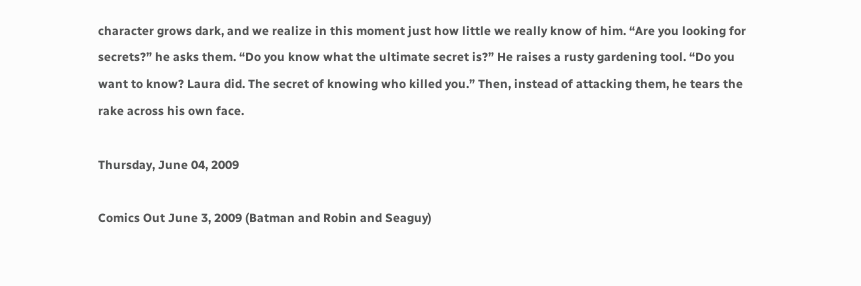character grows dark, and we realize in this moment just how little we really know of him. “Are you looking for secrets?” he asks them. “Do you know what the ultimate secret is?” He raises a rusty gardening tool. “Do you want to know? Laura did. The secret of knowing who killed you.” Then, instead of attacking them, he tears the rake across his own face.

Thursday, June 04, 2009

Comics Out June 3, 2009 (Batman and Robin and Seaguy)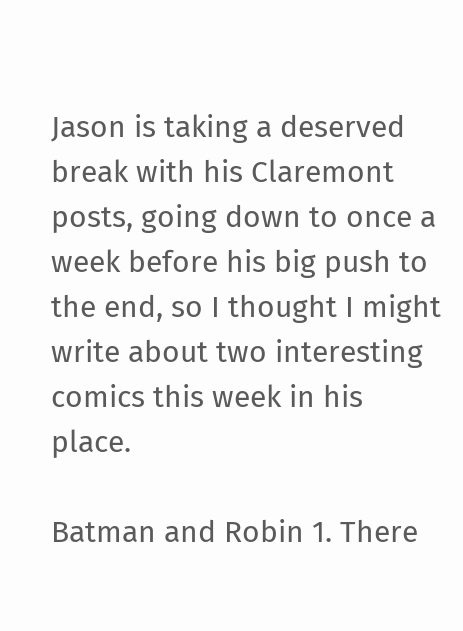Jason is taking a deserved break with his Claremont posts, going down to once a week before his big push to the end, so I thought I might write about two interesting comics this week in his place.

Batman and Robin 1. There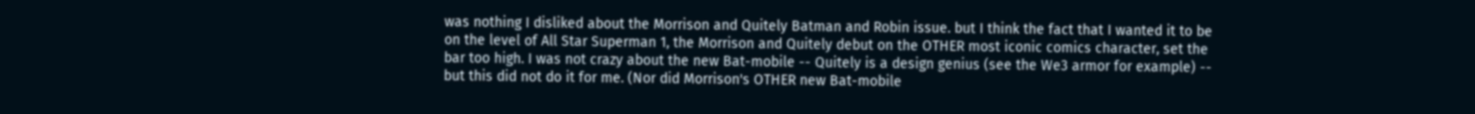was nothing I disliked about the Morrison and Quitely Batman and Robin issue. but I think the fact that I wanted it to be on the level of All Star Superman 1, the Morrison and Quitely debut on the OTHER most iconic comics character, set the bar too high. I was not crazy about the new Bat-mobile -- Quitely is a design genius (see the We3 armor for example) -- but this did not do it for me. (Nor did Morrison's OTHER new Bat-mobile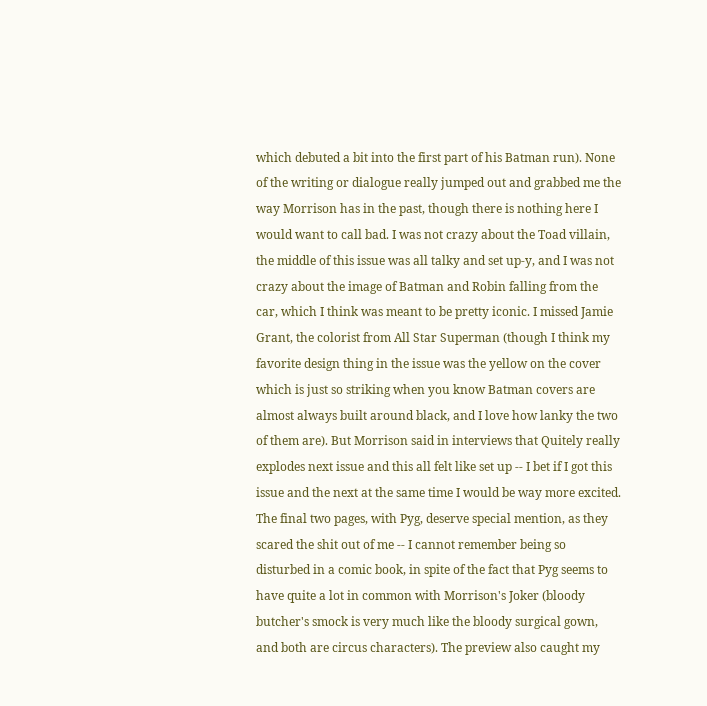which debuted a bit into the first part of his Batman run). None of the writing or dialogue really jumped out and grabbed me the way Morrison has in the past, though there is nothing here I would want to call bad. I was not crazy about the Toad villain, the middle of this issue was all talky and set up-y, and I was not crazy about the image of Batman and Robin falling from the car, which I think was meant to be pretty iconic. I missed Jamie Grant, the colorist from All Star Superman (though I think my favorite design thing in the issue was the yellow on the cover which is just so striking when you know Batman covers are almost always built around black, and I love how lanky the two of them are). But Morrison said in interviews that Quitely really explodes next issue and this all felt like set up -- I bet if I got this issue and the next at the same time I would be way more excited. The final two pages, with Pyg, deserve special mention, as they scared the shit out of me -- I cannot remember being so disturbed in a comic book, in spite of the fact that Pyg seems to have quite a lot in common with Morrison's Joker (bloody butcher's smock is very much like the bloody surgical gown, and both are circus characters). The preview also caught my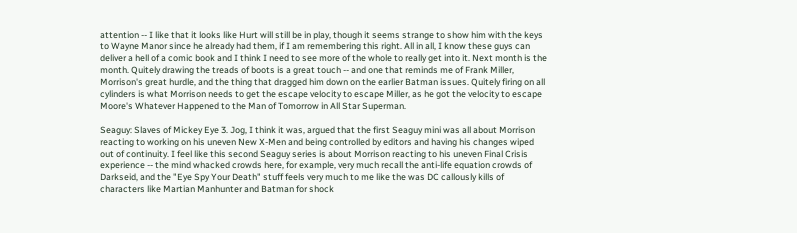attention -- I like that it looks like Hurt will still be in play, though it seems strange to show him with the keys to Wayne Manor since he already had them, if I am remembering this right. All in all, I know these guys can deliver a hell of a comic book and I think I need to see more of the whole to really get into it. Next month is the month. Quitely drawing the treads of boots is a great touch -- and one that reminds me of Frank Miller, Morrison's great hurdle, and the thing that dragged him down on the earlier Batman issues. Quitely firing on all cylinders is what Morrison needs to get the escape velocity to escape Miller, as he got the velocity to escape Moore's Whatever Happened to the Man of Tomorrow in All Star Superman.

Seaguy: Slaves of Mickey Eye 3. Jog, I think it was, argued that the first Seaguy mini was all about Morrison reacting to working on his uneven New X-Men and being controlled by editors and having his changes wiped out of continuity. I feel like this second Seaguy series is about Morrison reacting to his uneven Final Crisis experience -- the mind whacked crowds here, for example, very much recall the anti-life equation crowds of Darkseid, and the "Eye Spy Your Death" stuff feels very much to me like the was DC callously kills of characters like Martian Manhunter and Batman for shock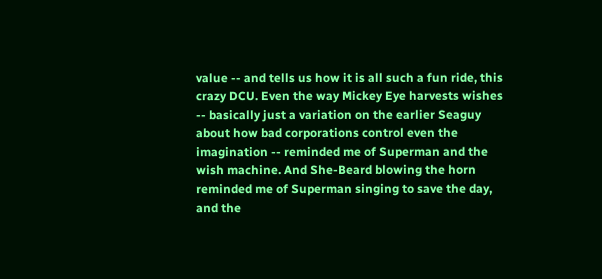value -- and tells us how it is all such a fun ride, this crazy DCU. Even the way Mickey Eye harvests wishes -- basically just a variation on the earlier Seaguy about how bad corporations control even the imagination -- reminded me of Superman and the wish machine. And She-Beard blowing the horn reminded me of Superman singing to save the day, and the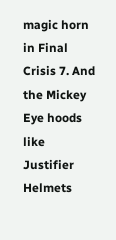magic horn in Final Crisis 7. And the Mickey Eye hoods like Justifier Helmets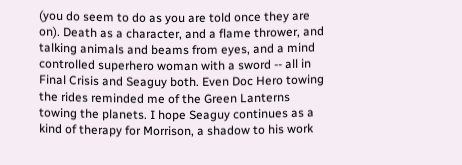(you do seem to do as you are told once they are on). Death as a character, and a flame thrower, and talking animals and beams from eyes, and a mind controlled superhero woman with a sword -- all in Final Crisis and Seaguy both. Even Doc Hero towing the rides reminded me of the Green Lanterns towing the planets. I hope Seaguy continues as a kind of therapy for Morrison, a shadow to his work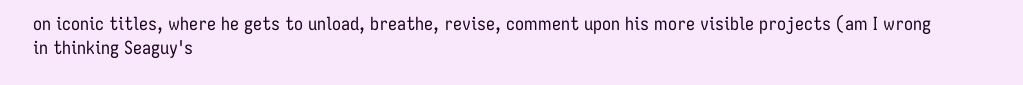on iconic titles, where he gets to unload, breathe, revise, comment upon his more visible projects (am I wrong in thinking Seaguy's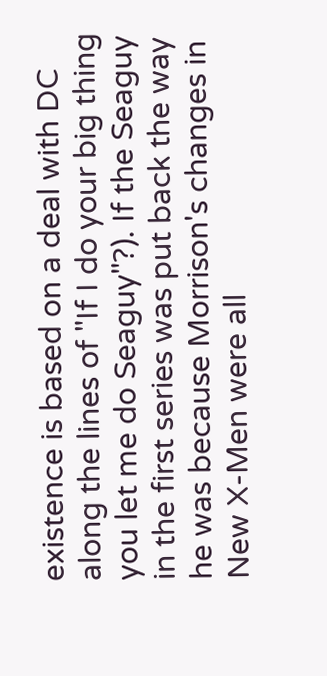existence is based on a deal with DC along the lines of "If I do your big thing you let me do Seaguy"?). If the Seaguy in the first series was put back the way he was because Morrison's changes in New X-Men were all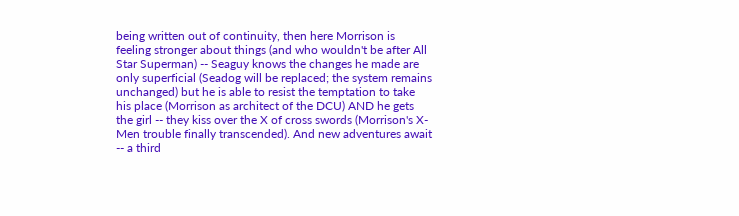being written out of continuity, then here Morrison is feeling stronger about things (and who wouldn't be after All Star Superman) -- Seaguy knows the changes he made are only superficial (Seadog will be replaced; the system remains unchanged) but he is able to resist the temptation to take his place (Morrison as architect of the DCU) AND he gets the girl -- they kiss over the X of cross swords (Morrison's X-Men trouble finally transcended). And new adventures await -- a third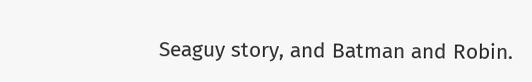Seaguy story, and Batman and Robin.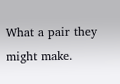What a pair they might make.